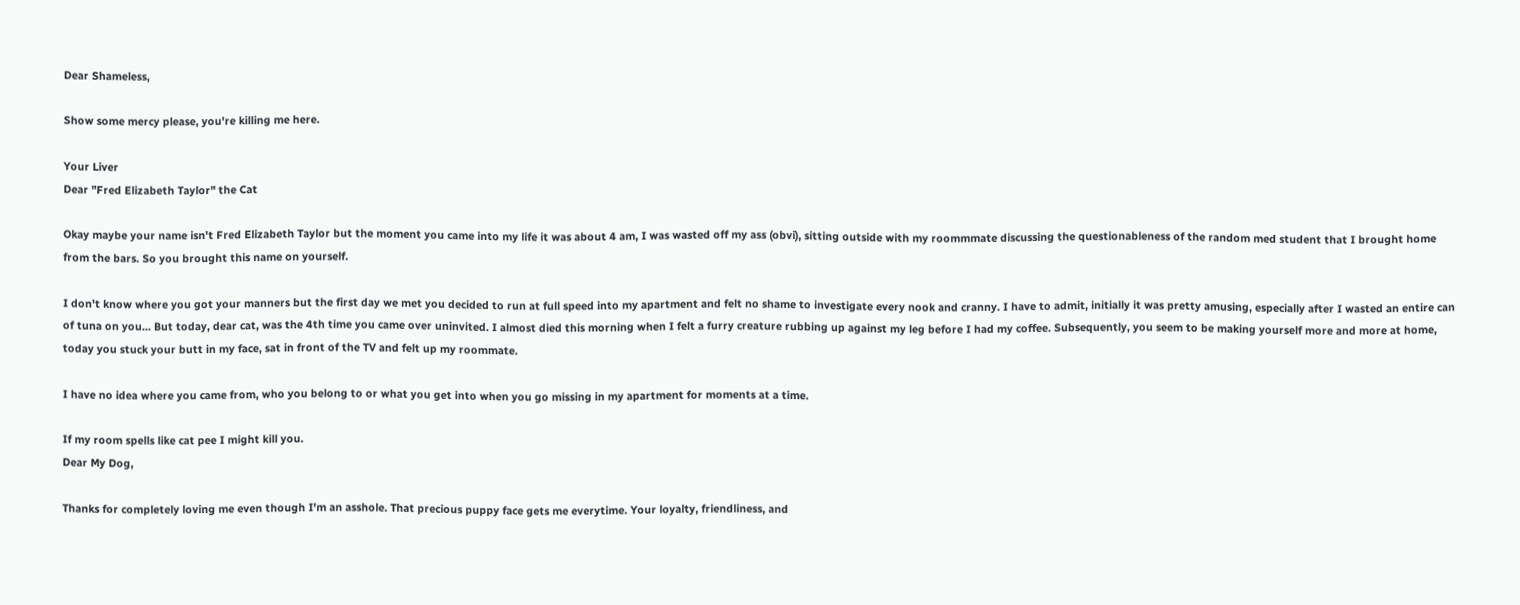Dear Shameless,

Show some mercy please, you're killing me here.

Your Liver
Dear "Fred Elizabeth Taylor" the Cat

Okay maybe your name isn't Fred Elizabeth Taylor but the moment you came into my life it was about 4 am, I was wasted off my ass (obvi), sitting outside with my roommmate discussing the questionableness of the random med student that I brought home from the bars. So you brought this name on yourself.

I don't know where you got your manners but the first day we met you decided to run at full speed into my apartment and felt no shame to investigate every nook and cranny. I have to admit, initially it was pretty amusing, especially after I wasted an entire can of tuna on you... But today, dear cat, was the 4th time you came over uninvited. I almost died this morning when I felt a furry creature rubbing up against my leg before I had my coffee. Subsequently, you seem to be making yourself more and more at home, today you stuck your butt in my face, sat in front of the TV and felt up my roommate.

I have no idea where you came from, who you belong to or what you get into when you go missing in my apartment for moments at a time.

If my room spells like cat pee I might kill you.
Dear My Dog,

Thanks for completely loving me even though I'm an asshole. That precious puppy face gets me everytime. Your loyalty, friendliness, and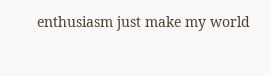enthusiasm just make my world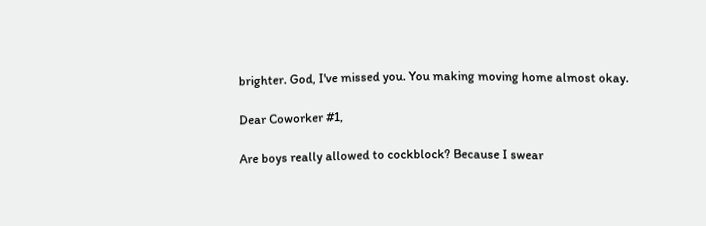brighter. God, I've missed you. You making moving home almost okay.

Dear Coworker #1,

Are boys really allowed to cockblock? Because I swear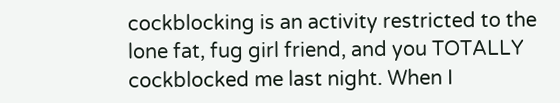cockblocking is an activity restricted to the lone fat, fug girl friend, and you TOTALLY cockblocked me last night. When I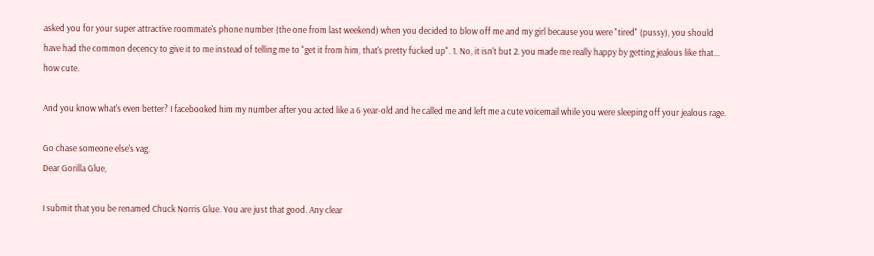asked you for your super attractive roommate's phone number (the one from last weekend) when you decided to blow off me and my girl because you were "tired" (pussy), you should have had the common decency to give it to me instead of telling me to "get it from him, that's pretty fucked up". 1. No, it isn't but 2. you made me really happy by getting jealous like that... how cute.

And you know what's even better? I facebooked him my number after you acted like a 6 year-old and he called me and left me a cute voicemail while you were sleeping off your jealous rage.

Go chase someone else's vag,
Dear Gorilla Glue,

I submit that you be renamed Chuck Norris Glue. You are just that good. Any clear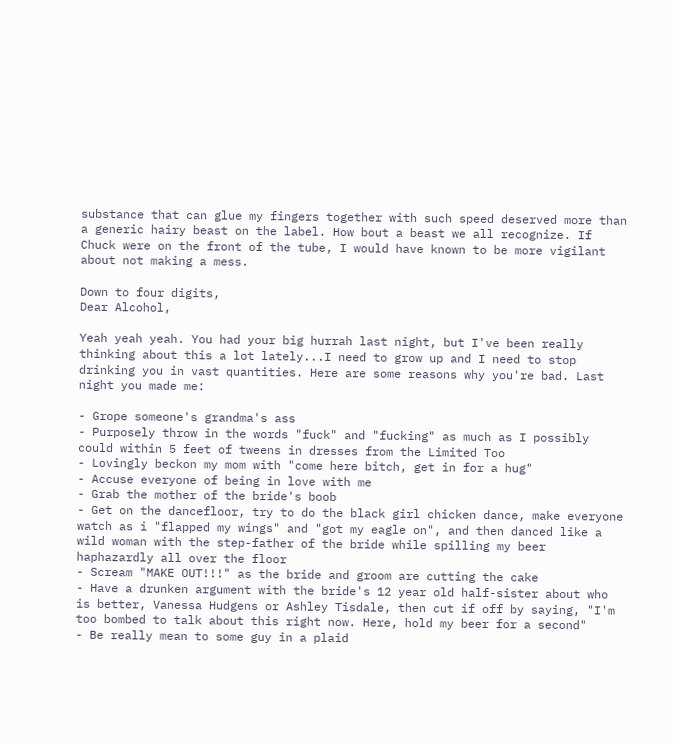substance that can glue my fingers together with such speed deserved more than a generic hairy beast on the label. How bout a beast we all recognize. If Chuck were on the front of the tube, I would have known to be more vigilant about not making a mess.

Down to four digits,
Dear Alcohol,

Yeah yeah yeah. You had your big hurrah last night, but I've been really thinking about this a lot lately...I need to grow up and I need to stop drinking you in vast quantities. Here are some reasons why you're bad. Last night you made me:

- Grope someone's grandma's ass
- Purposely throw in the words "fuck" and "fucking" as much as I possibly could within 5 feet of tweens in dresses from the Limited Too
- Lovingly beckon my mom with "come here bitch, get in for a hug"
- Accuse everyone of being in love with me
- Grab the mother of the bride's boob
- Get on the dancefloor, try to do the black girl chicken dance, make everyone watch as i "flapped my wings" and "got my eagle on", and then danced like a wild woman with the step-father of the bride while spilling my beer haphazardly all over the floor
- Scream "MAKE OUT!!!" as the bride and groom are cutting the cake
- Have a drunken argument with the bride's 12 year old half-sister about who is better, Vanessa Hudgens or Ashley Tisdale, then cut if off by saying, "I'm too bombed to talk about this right now. Here, hold my beer for a second"
- Be really mean to some guy in a plaid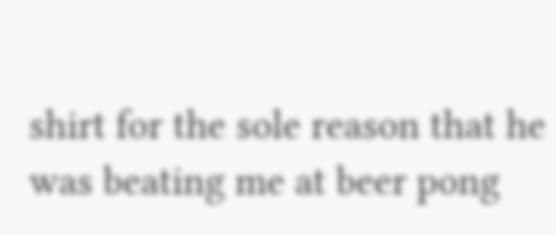shirt for the sole reason that he was beating me at beer pong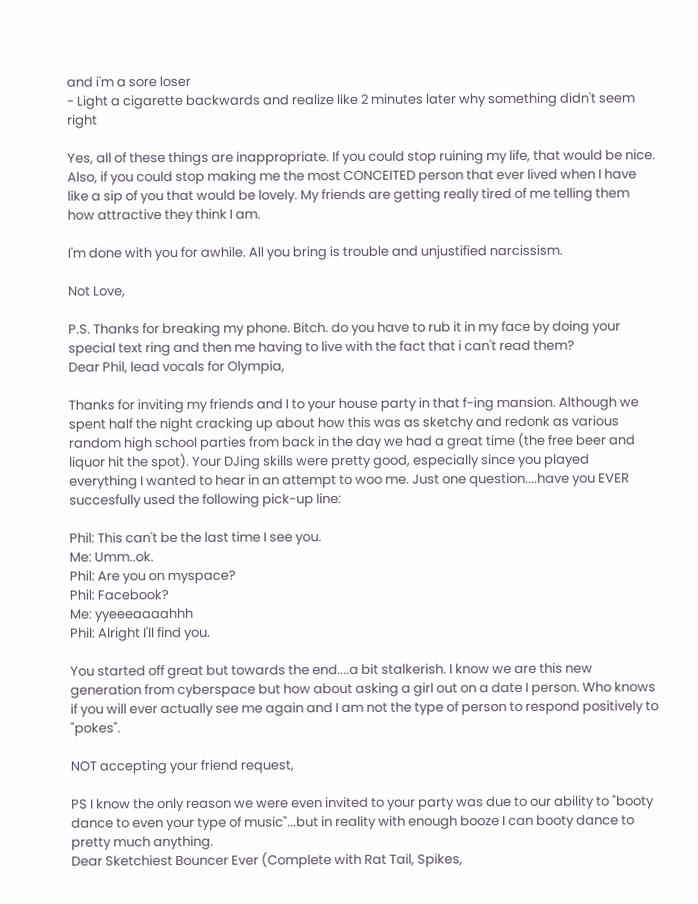and i'm a sore loser
- Light a cigarette backwards and realize like 2 minutes later why something didn't seem right

Yes, all of these things are inappropriate. If you could stop ruining my life, that would be nice. Also, if you could stop making me the most CONCEITED person that ever lived when I have like a sip of you that would be lovely. My friends are getting really tired of me telling them how attractive they think I am.

I'm done with you for awhile. All you bring is trouble and unjustified narcissism.

Not Love,

P.S. Thanks for breaking my phone. Bitch. do you have to rub it in my face by doing your special text ring and then me having to live with the fact that i can't read them?
Dear Phil, lead vocals for Olympia,

Thanks for inviting my friends and I to your house party in that f-ing mansion. Although we spent half the night cracking up about how this was as sketchy and redonk as various random high school parties from back in the day we had a great time (the free beer and liquor hit the spot). Your DJing skills were pretty good, especially since you played everything I wanted to hear in an attempt to woo me. Just one question....have you EVER succesfully used the following pick-up line:

Phil: This can't be the last time I see you.
Me: Umm..ok.
Phil: Are you on myspace?
Phil: Facebook?
Me: yyeeeaaaahhh
Phil: Alright I'll find you.

You started off great but towards the end....a bit stalkerish. I know we are this new generation from cyberspace but how about asking a girl out on a date I person. Who knows if you will ever actually see me again and I am not the type of person to respond positively to "pokes".

NOT accepting your friend request,

PS I know the only reason we were even invited to your party was due to our ability to "booty dance to even your type of music"...but in reality with enough booze I can booty dance to pretty much anything.
Dear Sketchiest Bouncer Ever (Complete with Rat Tail, Spikes,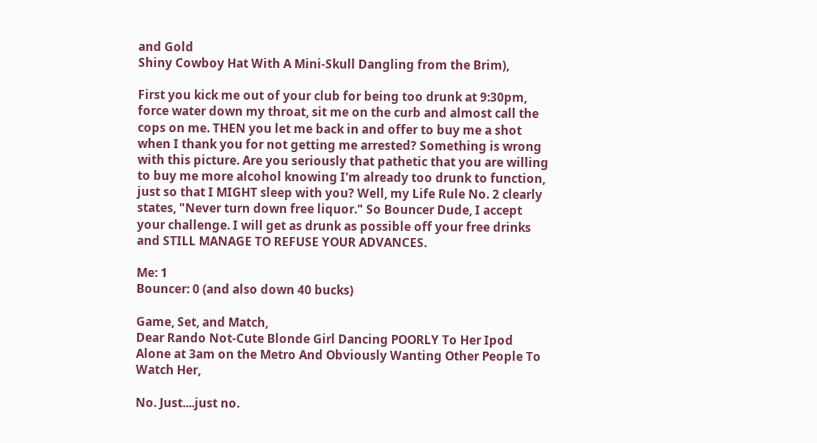and Gold
Shiny Cowboy Hat With A Mini-Skull Dangling from the Brim),

First you kick me out of your club for being too drunk at 9:30pm, force water down my throat, sit me on the curb and almost call the cops on me. THEN you let me back in and offer to buy me a shot when I thank you for not getting me arrested? Something is wrong with this picture. Are you seriously that pathetic that you are willing to buy me more alcohol knowing I'm already too drunk to function, just so that I MIGHT sleep with you? Well, my Life Rule No. 2 clearly states, "Never turn down free liquor." So Bouncer Dude, I accept your challenge. I will get as drunk as possible off your free drinks and STILL MANAGE TO REFUSE YOUR ADVANCES.

Me: 1
Bouncer: 0 (and also down 40 bucks)

Game, Set, and Match,
Dear Rando Not-Cute Blonde Girl Dancing POORLY To Her Ipod Alone at 3am on the Metro And Obviously Wanting Other People To Watch Her,

No. Just....just no.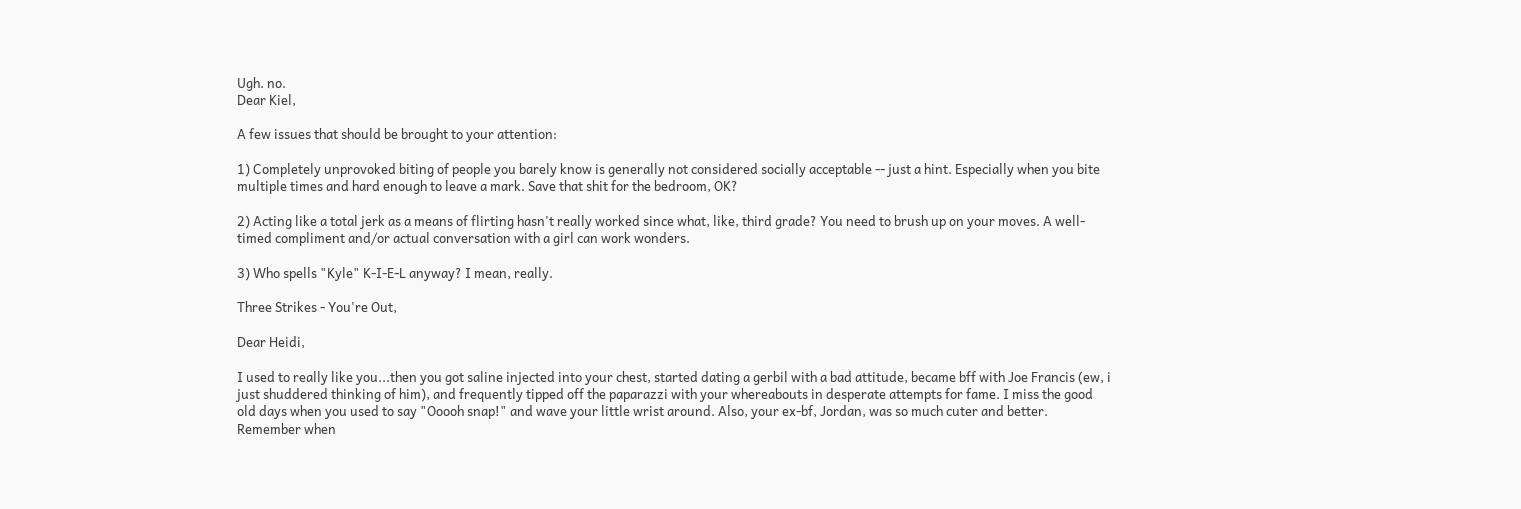Ugh. no.
Dear Kiel,

A few issues that should be brought to your attention:

1) Completely unprovoked biting of people you barely know is generally not considered socially acceptable -- just a hint. Especially when you bite multiple times and hard enough to leave a mark. Save that shit for the bedroom, OK?

2) Acting like a total jerk as a means of flirting hasn't really worked since what, like, third grade? You need to brush up on your moves. A well-timed compliment and/or actual conversation with a girl can work wonders.

3) Who spells "Kyle" K-I-E-L anyway? I mean, really.

Three Strikes - You're Out,

Dear Heidi,

I used to really like you...then you got saline injected into your chest, started dating a gerbil with a bad attitude, became bff with Joe Francis (ew, i just shuddered thinking of him), and frequently tipped off the paparazzi with your whereabouts in desperate attempts for fame. I miss the good old days when you used to say "Ooooh snap!" and wave your little wrist around. Also, your ex-bf, Jordan, was so much cuter and better. Remember when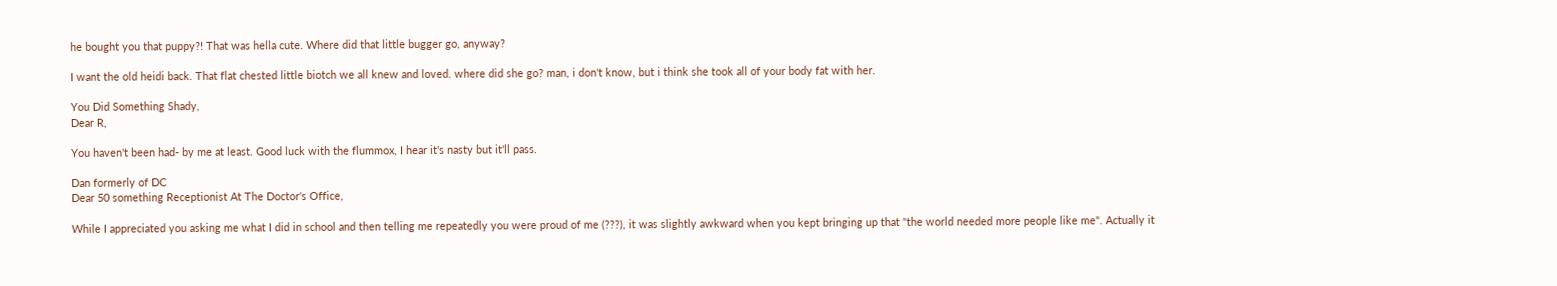he bought you that puppy?! That was hella cute. Where did that little bugger go, anyway?

I want the old heidi back. That flat chested little biotch we all knew and loved. where did she go? man, i don't know, but i think she took all of your body fat with her.

You Did Something Shady,
Dear R,

You haven't been had- by me at least. Good luck with the flummox, I hear it's nasty but it'll pass.

Dan formerly of DC
Dear 50 something Receptionist At The Doctor's Office,

While I appreciated you asking me what I did in school and then telling me repeatedly you were proud of me (???), it was slightly awkward when you kept bringing up that "the world needed more people like me". Actually it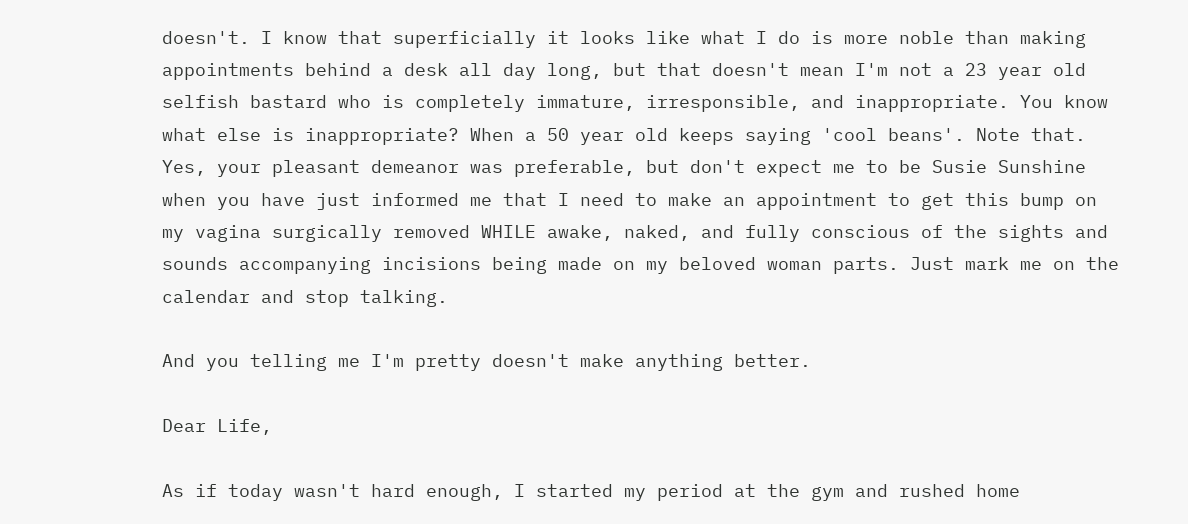doesn't. I know that superficially it looks like what I do is more noble than making appointments behind a desk all day long, but that doesn't mean I'm not a 23 year old selfish bastard who is completely immature, irresponsible, and inappropriate. You know what else is inappropriate? When a 50 year old keeps saying 'cool beans'. Note that. Yes, your pleasant demeanor was preferable, but don't expect me to be Susie Sunshine when you have just informed me that I need to make an appointment to get this bump on my vagina surgically removed WHILE awake, naked, and fully conscious of the sights and sounds accompanying incisions being made on my beloved woman parts. Just mark me on the calendar and stop talking.

And you telling me I'm pretty doesn't make anything better.

Dear Life,

As if today wasn't hard enough, I started my period at the gym and rushed home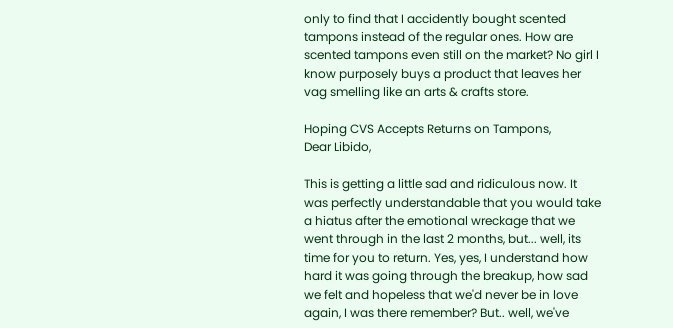only to find that I accidently bought scented tampons instead of the regular ones. How are scented tampons even still on the market? No girl I know purposely buys a product that leaves her vag smelling like an arts & crafts store.

Hoping CVS Accepts Returns on Tampons,
Dear Libido,

This is getting a little sad and ridiculous now. It was perfectly understandable that you would take a hiatus after the emotional wreckage that we went through in the last 2 months, but... well, its time for you to return. Yes, yes, I understand how hard it was going through the breakup, how sad we felt and hopeless that we'd never be in love again, I was there remember? But.. well, we've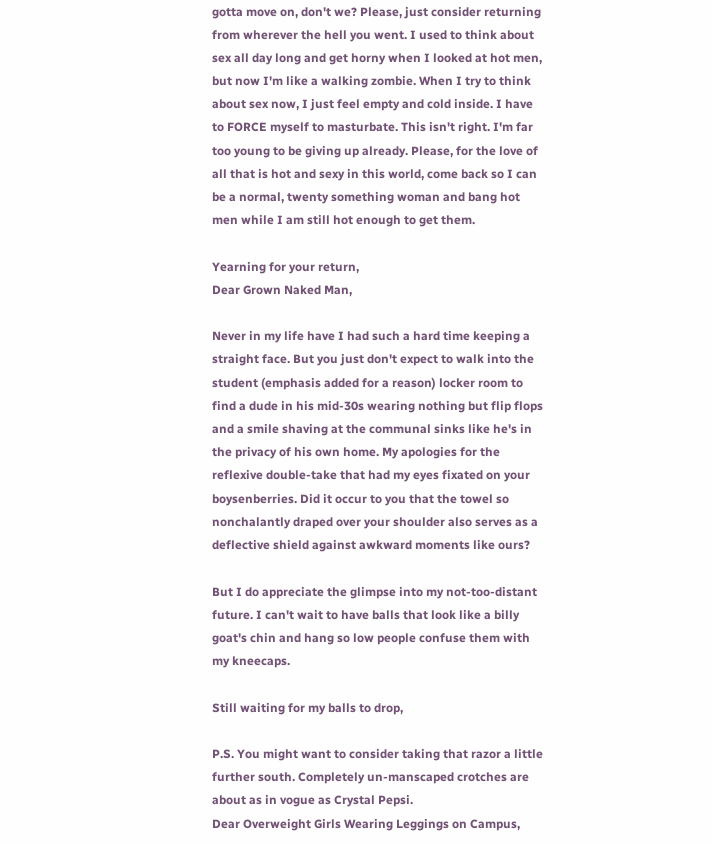gotta move on, don't we? Please, just consider returning from wherever the hell you went. I used to think about sex all day long and get horny when I looked at hot men, but now I'm like a walking zombie. When I try to think about sex now, I just feel empty and cold inside. I have to FORCE myself to masturbate. This isn't right. I'm far too young to be giving up already. Please, for the love of all that is hot and sexy in this world, come back so I can be a normal, twenty something woman and bang hot men while I am still hot enough to get them.

Yearning for your return,
Dear Grown Naked Man,

Never in my life have I had such a hard time keeping a straight face. But you just don't expect to walk into the student (emphasis added for a reason) locker room to find a dude in his mid-30s wearing nothing but flip flops and a smile shaving at the communal sinks like he's in the privacy of his own home. My apologies for the reflexive double-take that had my eyes fixated on your boysenberries. Did it occur to you that the towel so nonchalantly draped over your shoulder also serves as a deflective shield against awkward moments like ours?

But I do appreciate the glimpse into my not-too-distant future. I can't wait to have balls that look like a billy goat's chin and hang so low people confuse them with my kneecaps.

Still waiting for my balls to drop,

P.S. You might want to consider taking that razor a little further south. Completely un-manscaped crotches are about as in vogue as Crystal Pepsi.
Dear Overweight Girls Wearing Leggings on Campus,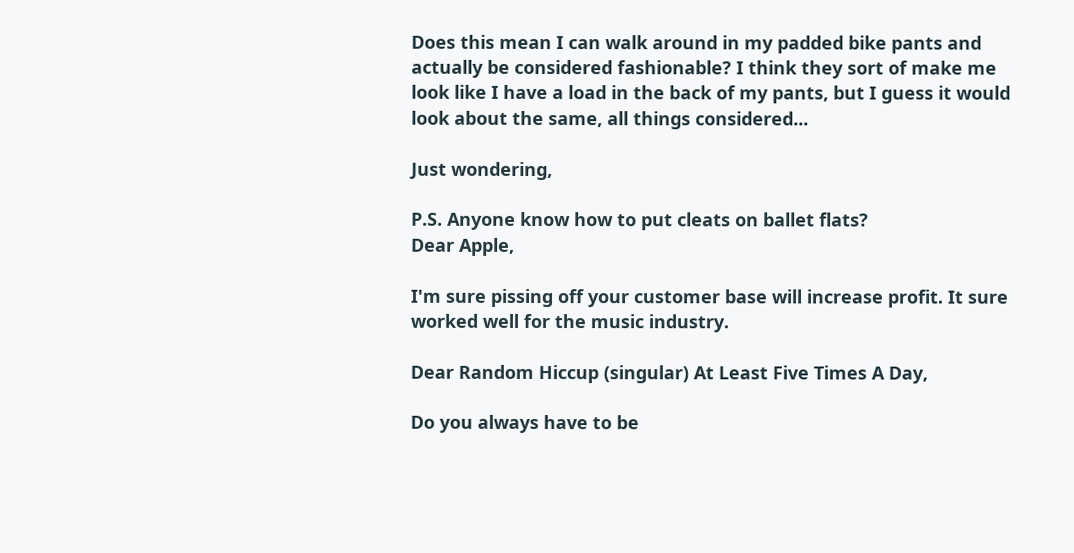Does this mean I can walk around in my padded bike pants and actually be considered fashionable? I think they sort of make me look like I have a load in the back of my pants, but I guess it would look about the same, all things considered...

Just wondering,

P.S. Anyone know how to put cleats on ballet flats?
Dear Apple,

I'm sure pissing off your customer base will increase profit. It sure worked well for the music industry.

Dear Random Hiccup (singular) At Least Five Times A Day,

Do you always have to be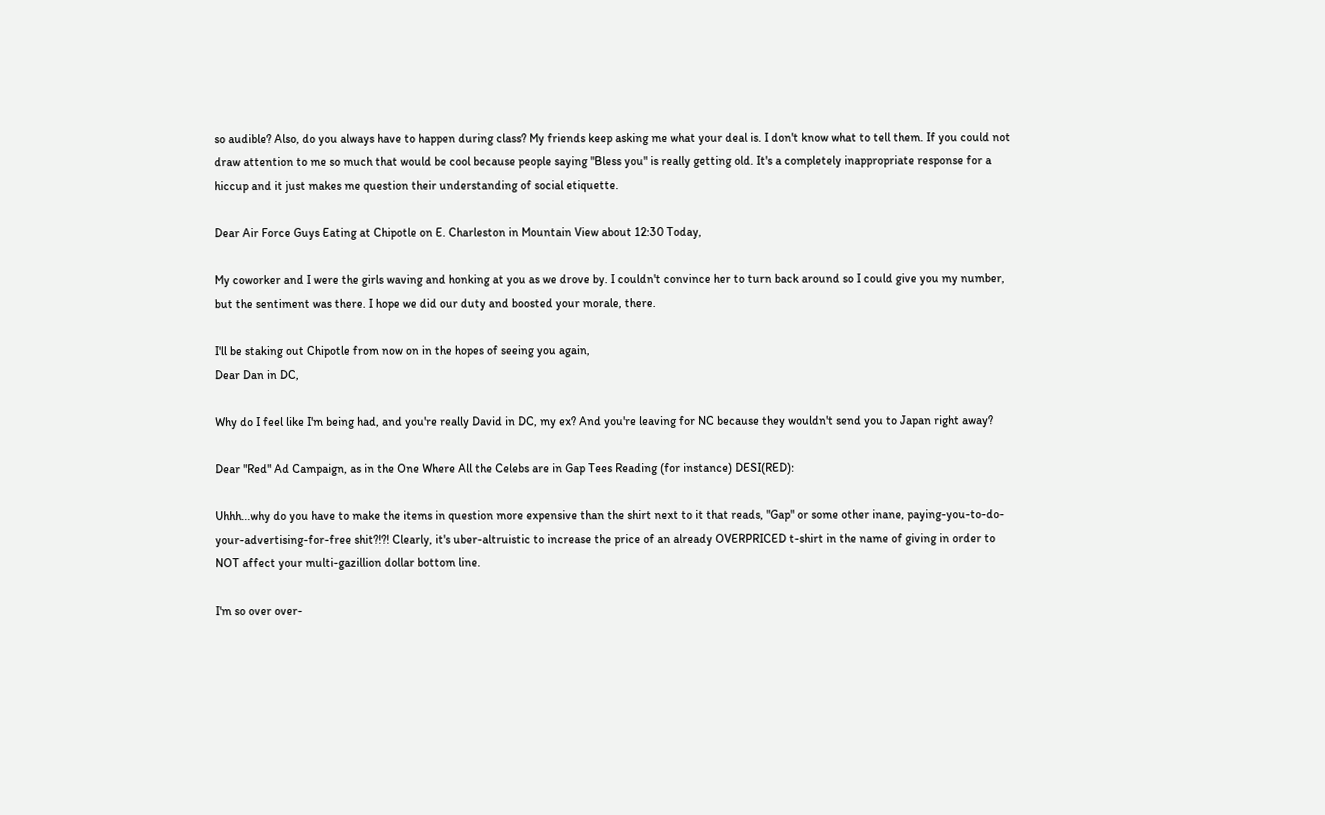so audible? Also, do you always have to happen during class? My friends keep asking me what your deal is. I don't know what to tell them. If you could not draw attention to me so much that would be cool because people saying "Bless you" is really getting old. It's a completely inappropriate response for a hiccup and it just makes me question their understanding of social etiquette.

Dear Air Force Guys Eating at Chipotle on E. Charleston in Mountain View about 12:30 Today,

My coworker and I were the girls waving and honking at you as we drove by. I couldn't convince her to turn back around so I could give you my number, but the sentiment was there. I hope we did our duty and boosted your morale, there.

I'll be staking out Chipotle from now on in the hopes of seeing you again,
Dear Dan in DC,

Why do I feel like I'm being had, and you're really David in DC, my ex? And you're leaving for NC because they wouldn't send you to Japan right away?

Dear "Red" Ad Campaign, as in the One Where All the Celebs are in Gap Tees Reading (for instance) DESI(RED):

Uhhh...why do you have to make the items in question more expensive than the shirt next to it that reads, "Gap" or some other inane, paying-you-to-do-your-advertising-for-free shit?!?! Clearly, it's uber-altruistic to increase the price of an already OVERPRICED t-shirt in the name of giving in order to NOT affect your multi-gazillion dollar bottom line.

I'm so over over-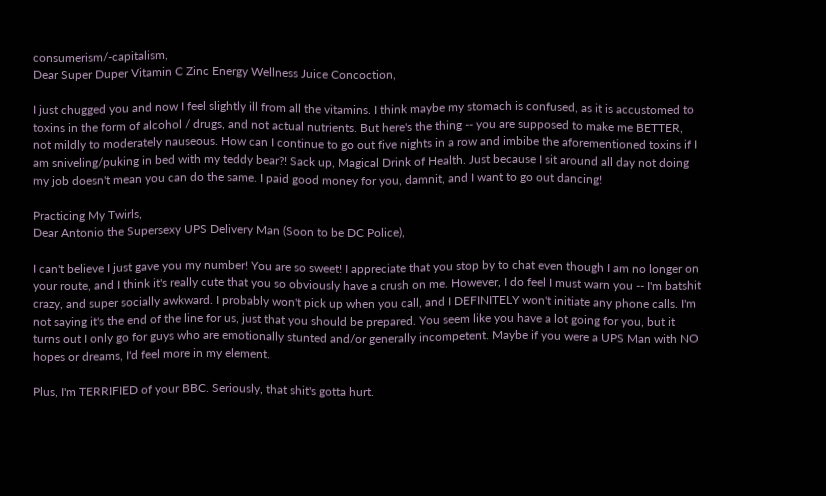consumerism/-capitalism,
Dear Super Duper Vitamin C Zinc Energy Wellness Juice Concoction,

I just chugged you and now I feel slightly ill from all the vitamins. I think maybe my stomach is confused, as it is accustomed to toxins in the form of alcohol / drugs, and not actual nutrients. But here's the thing -- you are supposed to make me BETTER, not mildly to moderately nauseous. How can I continue to go out five nights in a row and imbibe the aforementioned toxins if I am sniveling/puking in bed with my teddy bear?! Sack up, Magical Drink of Health. Just because I sit around all day not doing my job doesn't mean you can do the same. I paid good money for you, damnit, and I want to go out dancing!

Practicing My Twirls,
Dear Antonio the Supersexy UPS Delivery Man (Soon to be DC Police),

I can't believe I just gave you my number! You are so sweet! I appreciate that you stop by to chat even though I am no longer on your route, and I think it's really cute that you so obviously have a crush on me. However, I do feel I must warn you -- I'm batshit crazy, and super socially awkward. I probably won't pick up when you call, and I DEFINITELY won't initiate any phone calls. I'm not saying it's the end of the line for us, just that you should be prepared. You seem like you have a lot going for you, but it turns out I only go for guys who are emotionally stunted and/or generally incompetent. Maybe if you were a UPS Man with NO hopes or dreams, I'd feel more in my element.

Plus, I'm TERRIFIED of your BBC. Seriously, that shit's gotta hurt.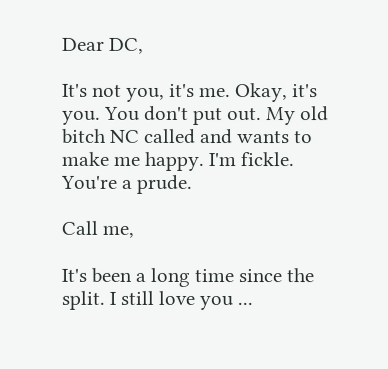Dear DC,

It's not you, it's me. Okay, it's you. You don't put out. My old bitch NC called and wants to make me happy. I'm fickle. You're a prude.

Call me,

It's been a long time since the split. I still love you ...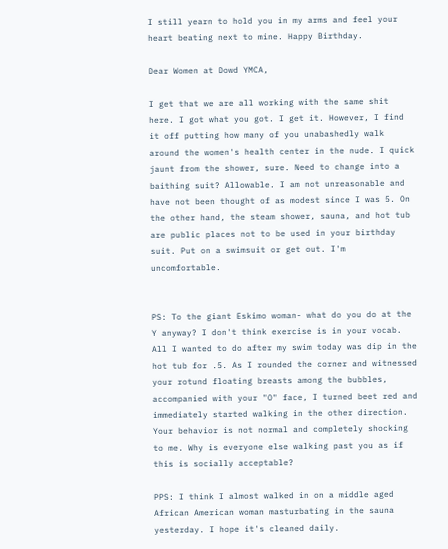I still yearn to hold you in my arms and feel your heart beating next to mine. Happy Birthday.

Dear Women at Dowd YMCA,

I get that we are all working with the same shit here. I got what you got. I get it. However, I find it off putting how many of you unabashedly walk around the women's health center in the nude. I quick jaunt from the shower, sure. Need to change into a baithing suit? Allowable. I am not unreasonable and have not been thought of as modest since I was 5. On the other hand, the steam shower, sauna, and hot tub are public places not to be used in your birthday suit. Put on a swimsuit or get out. I'm uncomfortable.


PS: To the giant Eskimo woman- what do you do at the Y anyway? I don't think exercise is in your vocab. All I wanted to do after my swim today was dip in the hot tub for .5. As I rounded the corner and witnessed your rotund floating breasts among the bubbles, accompanied with your "O" face, I turned beet red and immediately started walking in the other direction. Your behavior is not normal and completely shocking to me. Why is everyone else walking past you as if this is socially acceptable?

PPS: I think I almost walked in on a middle aged African American woman masturbating in the sauna yesterday. I hope it's cleaned daily.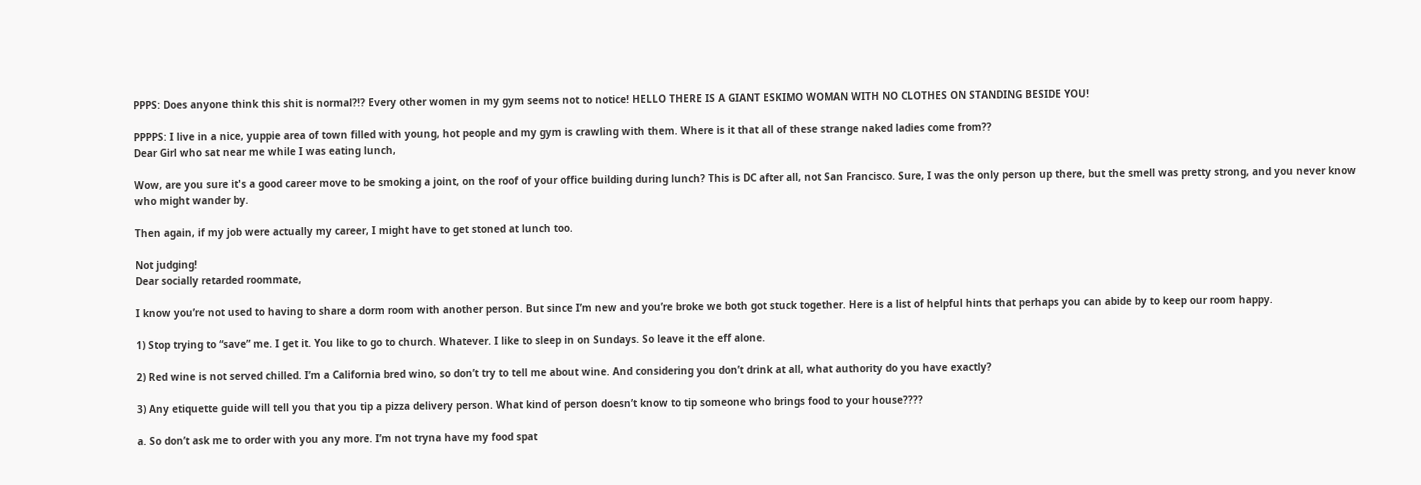PPPS: Does anyone think this shit is normal?!? Every other women in my gym seems not to notice! HELLO THERE IS A GIANT ESKIMO WOMAN WITH NO CLOTHES ON STANDING BESIDE YOU!

PPPPS: I live in a nice, yuppie area of town filled with young, hot people and my gym is crawling with them. Where is it that all of these strange naked ladies come from??
Dear Girl who sat near me while I was eating lunch,

Wow, are you sure it's a good career move to be smoking a joint, on the roof of your office building during lunch? This is DC after all, not San Francisco. Sure, I was the only person up there, but the smell was pretty strong, and you never know who might wander by.

Then again, if my job were actually my career, I might have to get stoned at lunch too.

Not judging!
Dear socially retarded roommate,

I know you’re not used to having to share a dorm room with another person. But since I’m new and you’re broke we both got stuck together. Here is a list of helpful hints that perhaps you can abide by to keep our room happy.

1) Stop trying to “save” me. I get it. You like to go to church. Whatever. I like to sleep in on Sundays. So leave it the eff alone.

2) Red wine is not served chilled. I’m a California bred wino, so don’t try to tell me about wine. And considering you don’t drink at all, what authority do you have exactly?

3) Any etiquette guide will tell you that you tip a pizza delivery person. What kind of person doesn’t know to tip someone who brings food to your house????

a. So don’t ask me to order with you any more. I’m not tryna have my food spat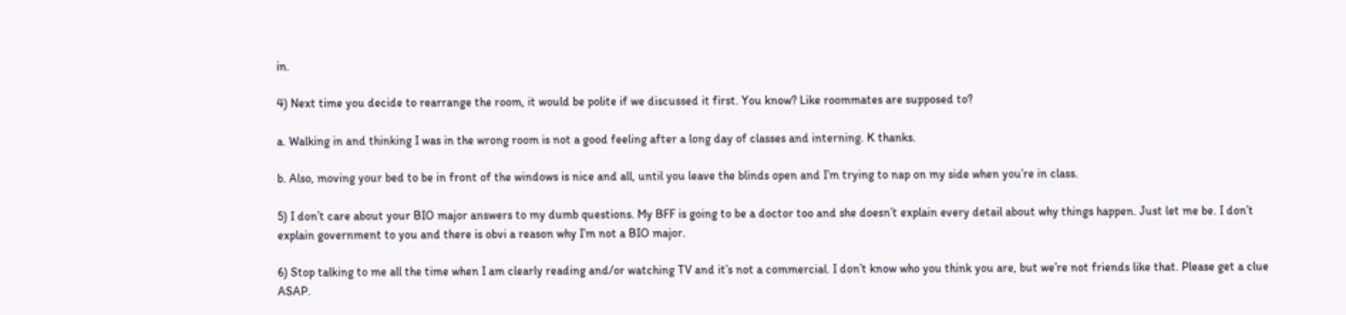in.

4) Next time you decide to rearrange the room, it would be polite if we discussed it first. You know? Like roommates are supposed to?

a. Walking in and thinking I was in the wrong room is not a good feeling after a long day of classes and interning. K thanks.

b. Also, moving your bed to be in front of the windows is nice and all, until you leave the blinds open and I’m trying to nap on my side when you’re in class.

5) I don’t care about your BIO major answers to my dumb questions. My BFF is going to be a doctor too and she doesn’t explain every detail about why things happen. Just let me be. I don’t explain government to you and there is obvi a reason why I’m not a BIO major.

6) Stop talking to me all the time when I am clearly reading and/or watching TV and it’s not a commercial. I don’t know who you think you are, but we’re not friends like that. Please get a clue ASAP.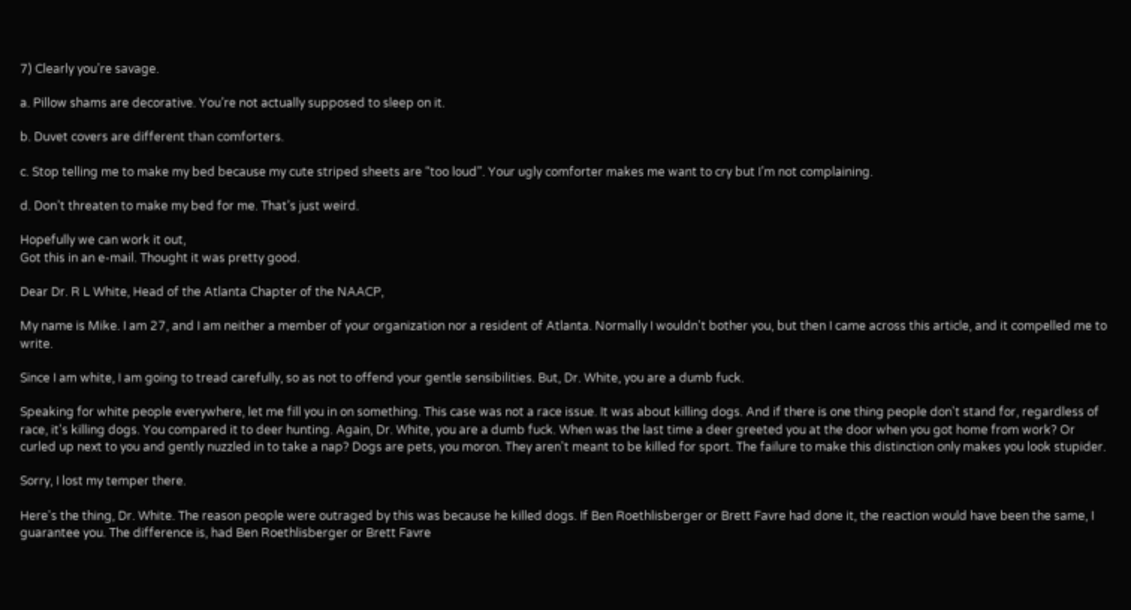7) Clearly you’re savage.

a. Pillow shams are decorative. You’re not actually supposed to sleep on it.

b. Duvet covers are different than comforters.

c. Stop telling me to make my bed because my cute striped sheets are “too loud”. Your ugly comforter makes me want to cry but I’m not complaining.

d. Don’t threaten to make my bed for me. That’s just weird.

Hopefully we can work it out,
Got this in an e-mail. Thought it was pretty good.

Dear Dr. R L White, Head of the Atlanta Chapter of the NAACP,

My name is Mike. I am 27, and I am neither a member of your organization nor a resident of Atlanta. Normally I wouldn't bother you, but then I came across this article, and it compelled me to write.

Since I am white, I am going to tread carefully, so as not to offend your gentle sensibilities. But, Dr. White, you are a dumb fuck.

Speaking for white people everywhere, let me fill you in on something. This case was not a race issue. It was about killing dogs. And if there is one thing people don't stand for, regardless of race, it's killing dogs. You compared it to deer hunting. Again, Dr. White, you are a dumb fuck. When was the last time a deer greeted you at the door when you got home from work? Or curled up next to you and gently nuzzled in to take a nap? Dogs are pets, you moron. They aren't meant to be killed for sport. The failure to make this distinction only makes you look stupider.

Sorry, I lost my temper there.

Here's the thing, Dr. White. The reason people were outraged by this was because he killed dogs. If Ben Roethlisberger or Brett Favre had done it, the reaction would have been the same, I guarantee you. The difference is, had Ben Roethlisberger or Brett Favre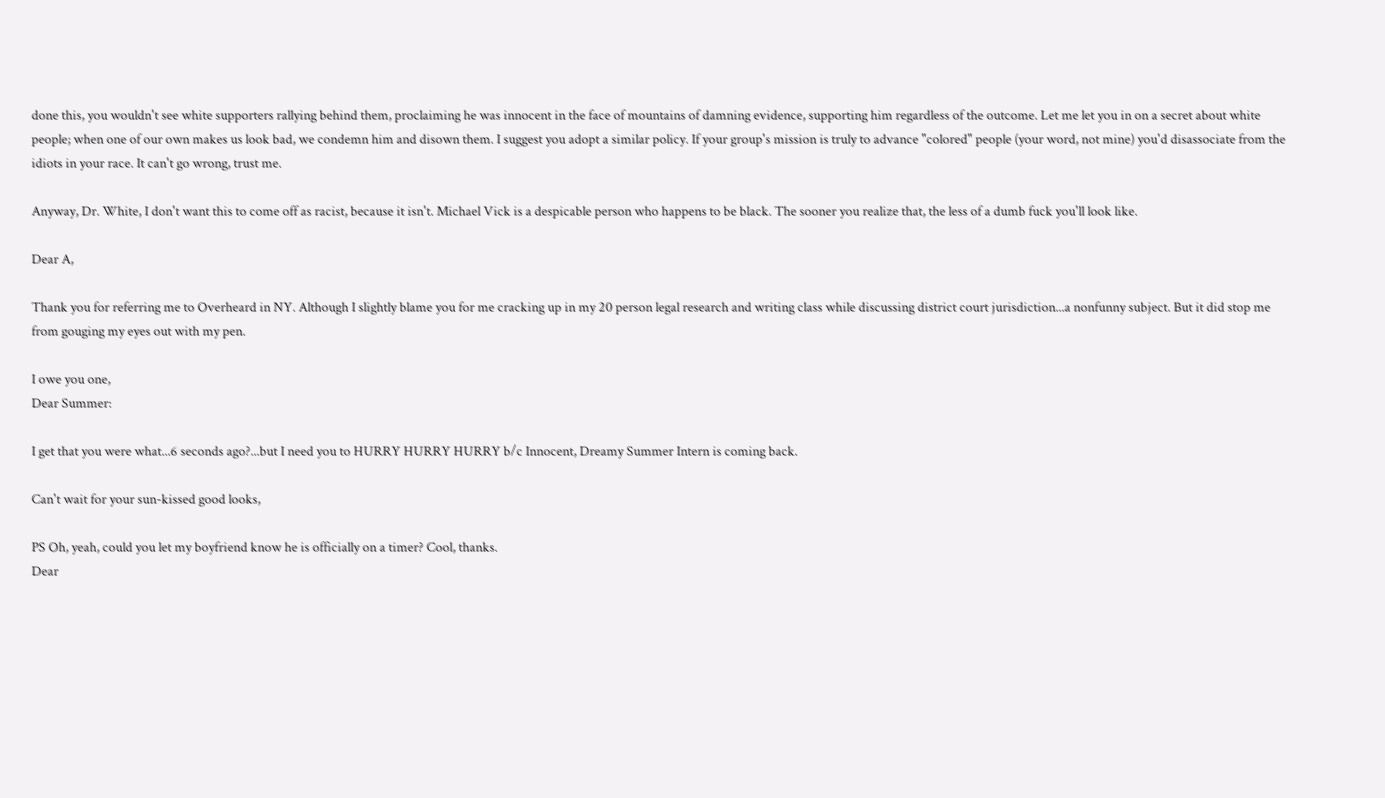done this, you wouldn't see white supporters rallying behind them, proclaiming he was innocent in the face of mountains of damning evidence, supporting him regardless of the outcome. Let me let you in on a secret about white people; when one of our own makes us look bad, we condemn him and disown them. I suggest you adopt a similar policy. If your group's mission is truly to advance "colored" people (your word, not mine) you'd disassociate from the idiots in your race. It can't go wrong, trust me.

Anyway, Dr. White, I don't want this to come off as racist, because it isn't. Michael Vick is a despicable person who happens to be black. The sooner you realize that, the less of a dumb fuck you'll look like.

Dear A,

Thank you for referring me to Overheard in NY. Although I slightly blame you for me cracking up in my 20 person legal research and writing class while discussing district court jurisdiction...a nonfunny subject. But it did stop me from gouging my eyes out with my pen.

I owe you one,
Dear Summer:

I get that you were what...6 seconds ago?...but I need you to HURRY HURRY HURRY b/c Innocent, Dreamy Summer Intern is coming back.

Can't wait for your sun-kissed good looks,

PS Oh, yeah, could you let my boyfriend know he is officially on a timer? Cool, thanks.
Dear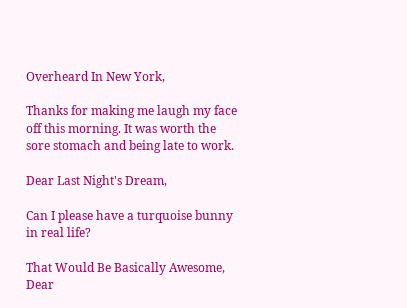Overheard In New York,

Thanks for making me laugh my face off this morning. It was worth the sore stomach and being late to work.

Dear Last Night's Dream,

Can I please have a turquoise bunny in real life?

That Would Be Basically Awesome,
Dear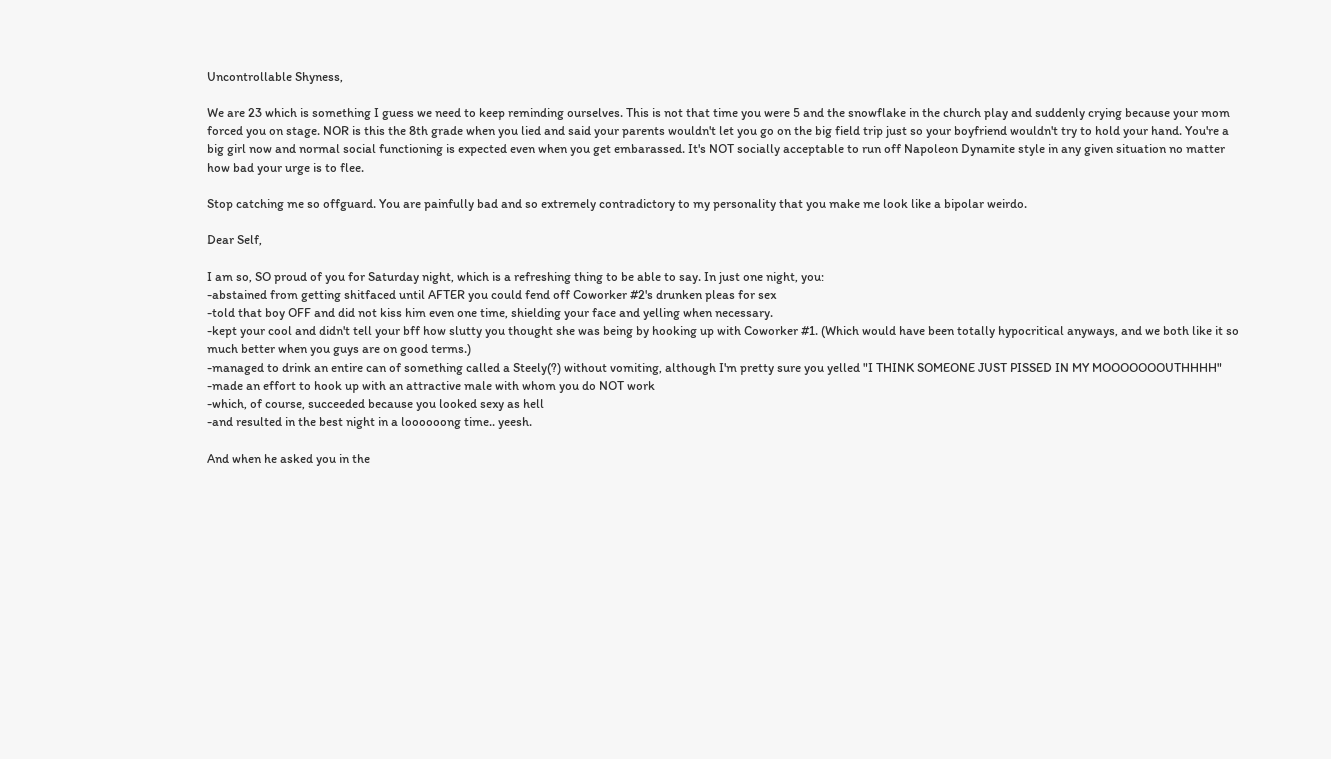Uncontrollable Shyness,

We are 23 which is something I guess we need to keep reminding ourselves. This is not that time you were 5 and the snowflake in the church play and suddenly crying because your mom forced you on stage. NOR is this the 8th grade when you lied and said your parents wouldn't let you go on the big field trip just so your boyfriend wouldn't try to hold your hand. You're a big girl now and normal social functioning is expected even when you get embarassed. It's NOT socially acceptable to run off Napoleon Dynamite style in any given situation no matter how bad your urge is to flee.

Stop catching me so offguard. You are painfully bad and so extremely contradictory to my personality that you make me look like a bipolar weirdo.

Dear Self,

I am so, SO proud of you for Saturday night, which is a refreshing thing to be able to say. In just one night, you:
-abstained from getting shitfaced until AFTER you could fend off Coworker #2's drunken pleas for sex
-told that boy OFF and did not kiss him even one time, shielding your face and yelling when necessary.
-kept your cool and didn't tell your bff how slutty you thought she was being by hooking up with Coworker #1. (Which would have been totally hypocritical anyways, and we both like it so much better when you guys are on good terms.)
-managed to drink an entire can of something called a Steely(?) without vomiting, although I'm pretty sure you yelled "I THINK SOMEONE JUST PISSED IN MY MOOOOOOOUTHHHH"
-made an effort to hook up with an attractive male with whom you do NOT work
-which, of course, succeeded because you looked sexy as hell
-and resulted in the best night in a loooooong time.. yeesh.

And when he asked you in the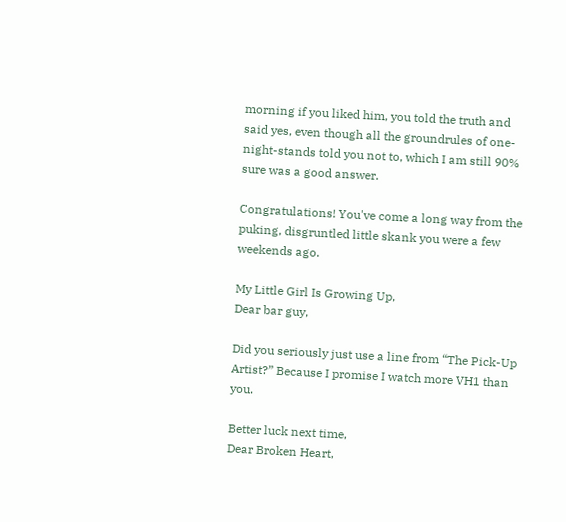morning if you liked him, you told the truth and said yes, even though all the groundrules of one-night-stands told you not to, which I am still 90% sure was a good answer.

Congratulations! You've come a long way from the puking, disgruntled little skank you were a few weekends ago.

My Little Girl Is Growing Up,
Dear bar guy,

Did you seriously just use a line from “The Pick-Up Artist?” Because I promise I watch more VH1 than you.

Better luck next time,
Dear Broken Heart,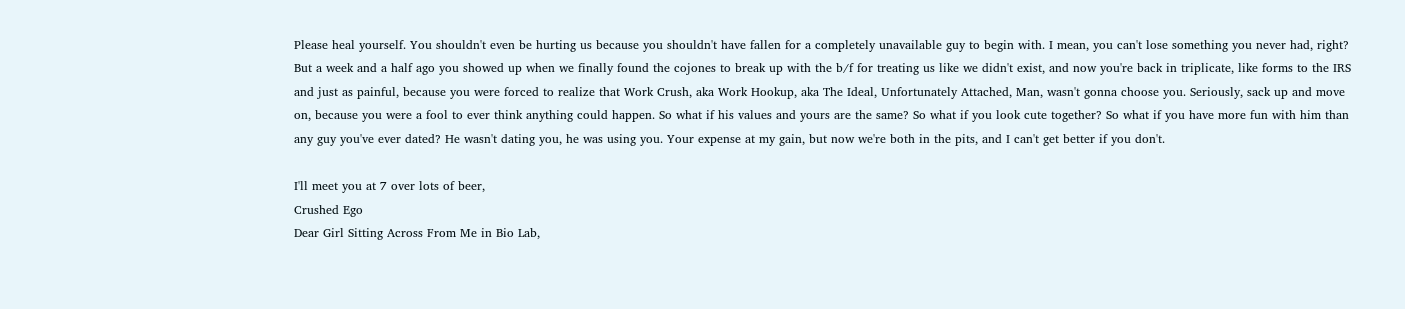Please heal yourself. You shouldn't even be hurting us because you shouldn't have fallen for a completely unavailable guy to begin with. I mean, you can't lose something you never had, right? But a week and a half ago you showed up when we finally found the cojones to break up with the b/f for treating us like we didn't exist, and now you're back in triplicate, like forms to the IRS and just as painful, because you were forced to realize that Work Crush, aka Work Hookup, aka The Ideal, Unfortunately Attached, Man, wasn't gonna choose you. Seriously, sack up and move on, because you were a fool to ever think anything could happen. So what if his values and yours are the same? So what if you look cute together? So what if you have more fun with him than any guy you've ever dated? He wasn't dating you, he was using you. Your expense at my gain, but now we're both in the pits, and I can't get better if you don't.

I'll meet you at 7 over lots of beer,
Crushed Ego
Dear Girl Sitting Across From Me in Bio Lab,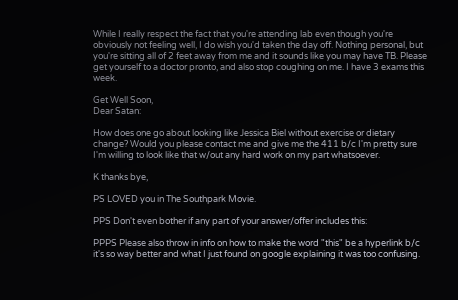While I really respect the fact that you're attending lab even though you're obviously not feeling well, I do wish you'd taken the day off. Nothing personal, but you're sitting all of 2 feet away from me and it sounds like you may have TB. Please get yourself to a doctor pronto, and also stop coughing on me. I have 3 exams this week.

Get Well Soon,
Dear Satan:

How does one go about looking like Jessica Biel without exercise or dietary change? Would you please contact me and give me the 411 b/c I'm pretty sure I'm willing to look like that w/out any hard work on my part whatsoever.

K thanks bye,

PS LOVED you in The Southpark Movie.

PPS Don't even bother if any part of your answer/offer includes this:

PPPS Please also throw in info on how to make the word "this" be a hyperlink b/c it's so way better and what I just found on google explaining it was too confusing.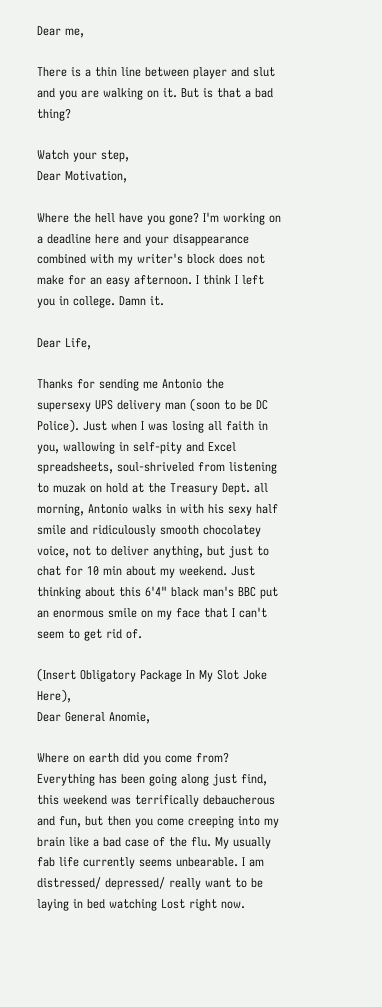Dear me,

There is a thin line between player and slut and you are walking on it. But is that a bad thing?

Watch your step,
Dear Motivation,

Where the hell have you gone? I'm working on a deadline here and your disappearance combined with my writer's block does not make for an easy afternoon. I think I left you in college. Damn it.

Dear Life,

Thanks for sending me Antonio the supersexy UPS delivery man (soon to be DC Police). Just when I was losing all faith in you, wallowing in self-pity and Excel spreadsheets, soul-shriveled from listening to muzak on hold at the Treasury Dept. all morning, Antonio walks in with his sexy half smile and ridiculously smooth chocolatey voice, not to deliver anything, but just to chat for 10 min about my weekend. Just thinking about this 6'4" black man's BBC put an enormous smile on my face that I can't seem to get rid of.

(Insert Obligatory Package In My Slot Joke Here),
Dear General Anomie,

Where on earth did you come from? Everything has been going along just find, this weekend was terrifically debaucherous and fun, but then you come creeping into my brain like a bad case of the flu. My usually fab life currently seems unbearable. I am distressed/ depressed/ really want to be laying in bed watching Lost right now.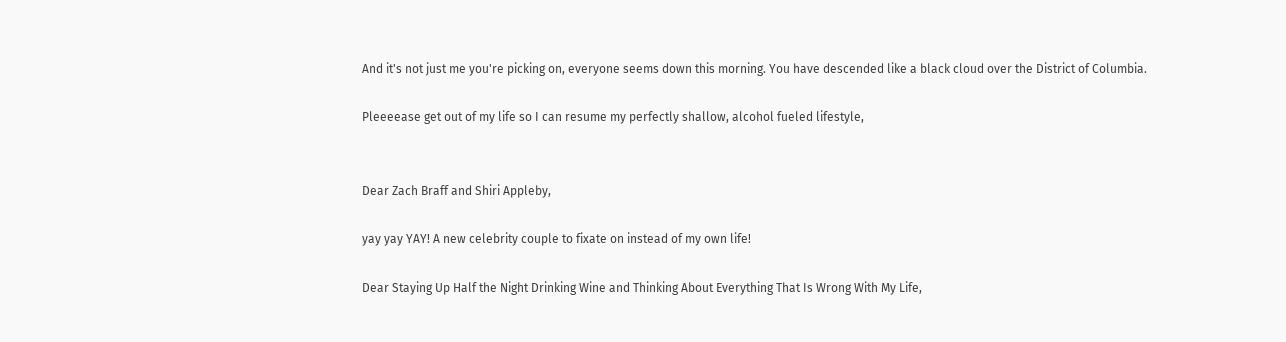And it's not just me you're picking on, everyone seems down this morning. You have descended like a black cloud over the District of Columbia.

Pleeeease get out of my life so I can resume my perfectly shallow, alcohol fueled lifestyle,


Dear Zach Braff and Shiri Appleby,

yay yay YAY! A new celebrity couple to fixate on instead of my own life!

Dear Staying Up Half the Night Drinking Wine and Thinking About Everything That Is Wrong With My Life,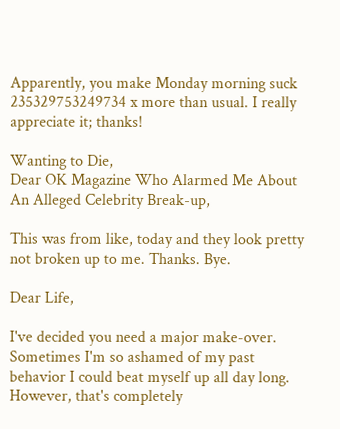Apparently, you make Monday morning suck 235329753249734 x more than usual. I really appreciate it; thanks!

Wanting to Die,
Dear OK Magazine Who Alarmed Me About An Alleged Celebrity Break-up,

This was from like, today and they look pretty not broken up to me. Thanks. Bye.

Dear Life,

I've decided you need a major make-over. Sometimes I'm so ashamed of my past behavior I could beat myself up all day long. However, that's completely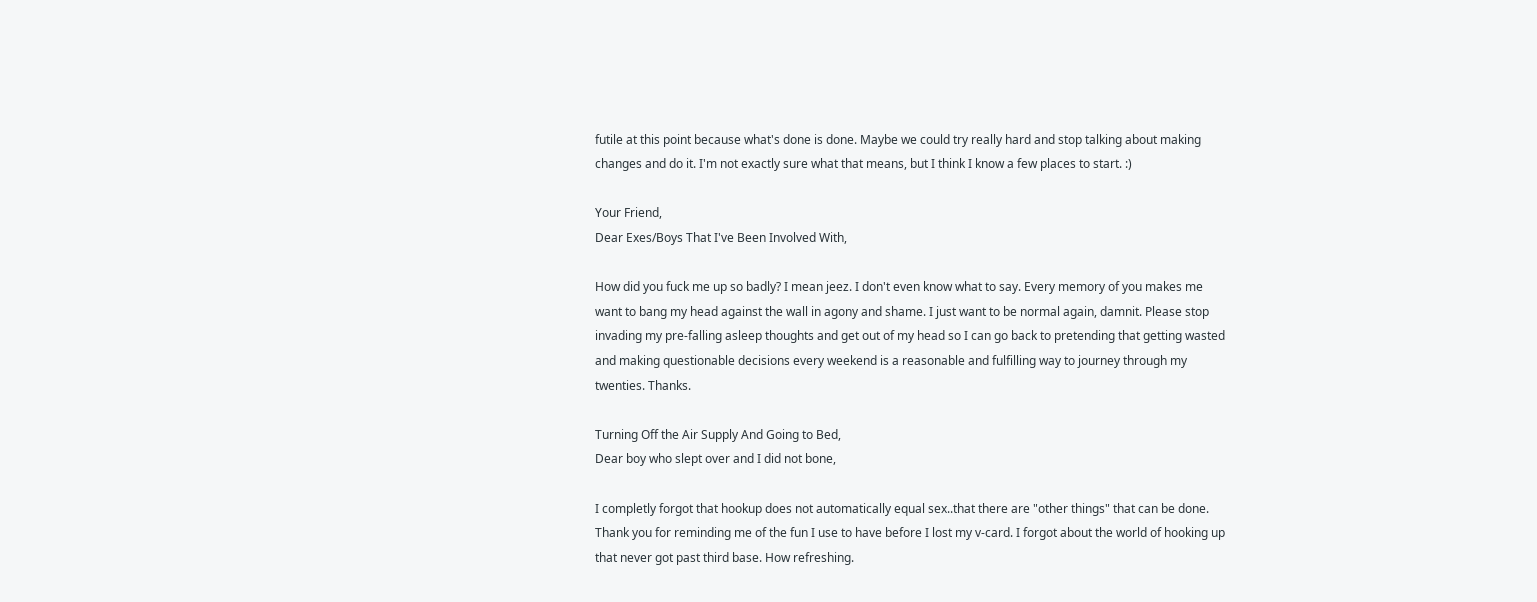futile at this point because what's done is done. Maybe we could try really hard and stop talking about making changes and do it. I'm not exactly sure what that means, but I think I know a few places to start. :)

Your Friend,
Dear Exes/Boys That I've Been Involved With,

How did you fuck me up so badly? I mean jeez. I don't even know what to say. Every memory of you makes me want to bang my head against the wall in agony and shame. I just want to be normal again, damnit. Please stop invading my pre-falling asleep thoughts and get out of my head so I can go back to pretending that getting wasted and making questionable decisions every weekend is a reasonable and fulfilling way to journey through my twenties. Thanks.

Turning Off the Air Supply And Going to Bed,
Dear boy who slept over and I did not bone,

I completly forgot that hookup does not automatically equal sex..that there are "other things" that can be done. Thank you for reminding me of the fun I use to have before I lost my v-card. I forgot about the world of hooking up that never got past third base. How refreshing.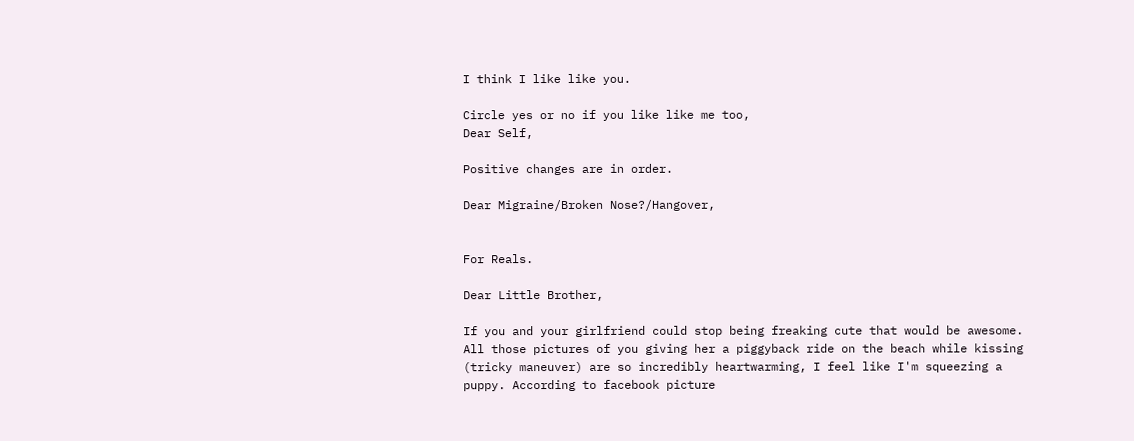I think I like like you.

Circle yes or no if you like like me too,
Dear Self,

Positive changes are in order.

Dear Migraine/Broken Nose?/Hangover,


For Reals.

Dear Little Brother,

If you and your girlfriend could stop being freaking cute that would be awesome. All those pictures of you giving her a piggyback ride on the beach while kissing (tricky maneuver) are so incredibly heartwarming, I feel like I'm squeezing a puppy. According to facebook picture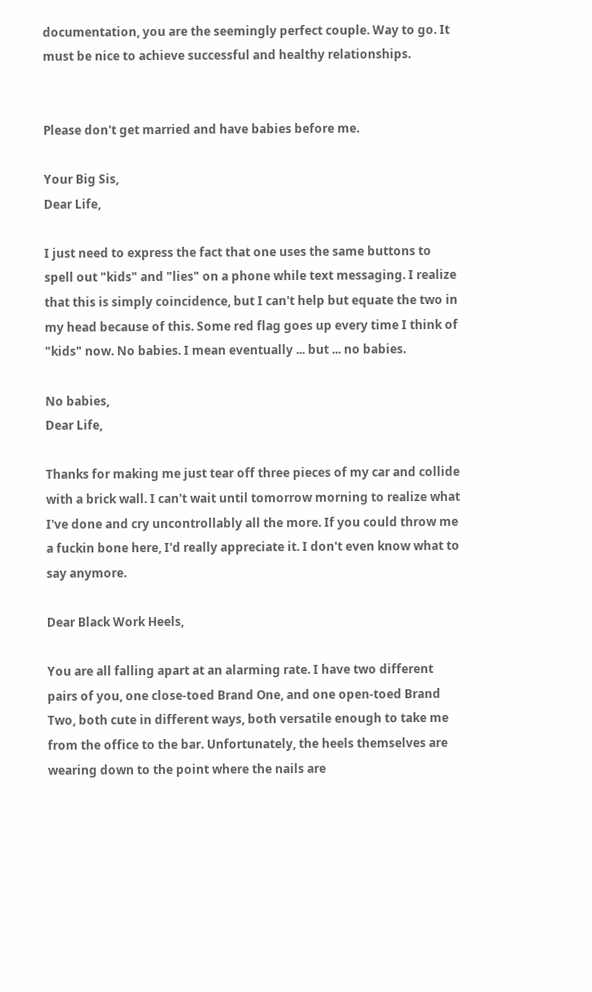documentation, you are the seemingly perfect couple. Way to go. It must be nice to achieve successful and healthy relationships.


Please don't get married and have babies before me.

Your Big Sis,
Dear Life,

I just need to express the fact that one uses the same buttons to spell out "kids" and "lies" on a phone while text messaging. I realize that this is simply coincidence, but I can't help but equate the two in my head because of this. Some red flag goes up every time I think of "kids" now. No babies. I mean eventually ... but ... no babies.

No babies,
Dear Life,

Thanks for making me just tear off three pieces of my car and collide with a brick wall. I can't wait until tomorrow morning to realize what I've done and cry uncontrollably all the more. If you could throw me a fuckin bone here, I'd really appreciate it. I don't even know what to say anymore.

Dear Black Work Heels,

You are all falling apart at an alarming rate. I have two different pairs of you, one close-toed Brand One, and one open-toed Brand Two, both cute in different ways, both versatile enough to take me from the office to the bar. Unfortunately, the heels themselves are wearing down to the point where the nails are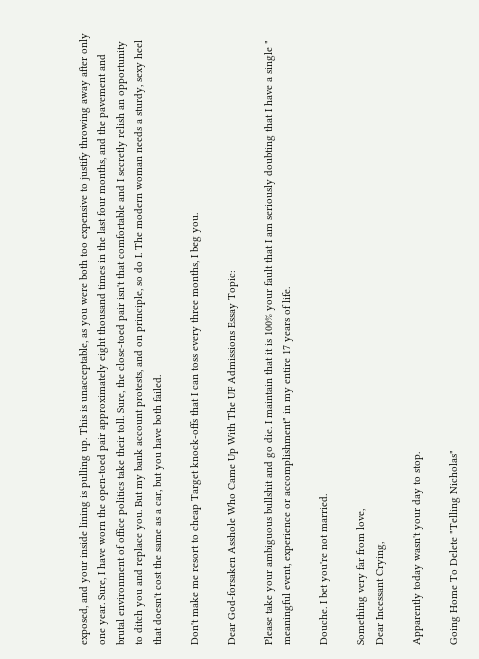exposed, and your inside lining is pulling up. This is unacceptable, as you were both too expensive to justify throwing away after only one year. Sure, I have worn the open-toed pair approximately eight thousand times in the last four months, and the pavement and brutal environment of office politics take their toll. Sure, the close-toed pair isn't that comfortable and I secretly relish an opportunity to ditch you and replace you. But my bank account protests, and on principle, so do I. The modern woman needs a sturdy, sexy heel that doesn't cost the same as a car, but you have both failed.

Don't make me resort to cheap Target knock-offs that I can toss every three months, I beg you.

Dear God-forsaken Asshole Who Came Up With The UF Admissions Essay Topic:

Please take your ambiguous bullshit and go die. I maintain that it is 100% your fault that I am seriously doubting that I have a single " meaningful event, experience or accomplishment" in my entire 17 years of life.

Douche. I bet you're not married.

Something very far from love,
Dear Incessant Crying,

Apparently today wasn't your day to stop.

Going Home To Delete "Telling Nicholas"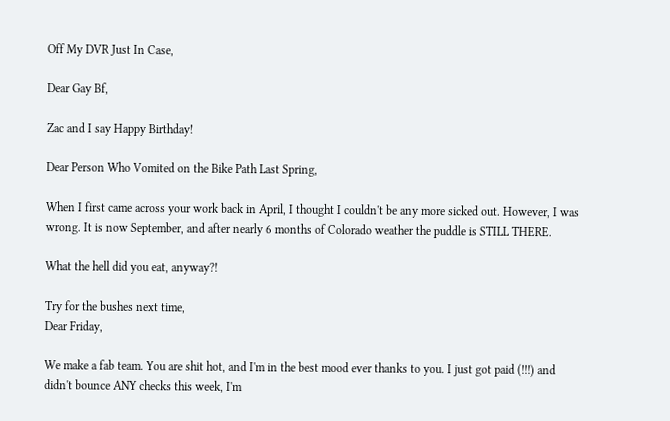Off My DVR Just In Case,

Dear Gay Bf,

Zac and I say Happy Birthday!

Dear Person Who Vomited on the Bike Path Last Spring,

When I first came across your work back in April, I thought I couldn't be any more sicked out. However, I was wrong. It is now September, and after nearly 6 months of Colorado weather the puddle is STILL THERE.

What the hell did you eat, anyway?!

Try for the bushes next time,
Dear Friday,

We make a fab team. You are shit hot, and I'm in the best mood ever thanks to you. I just got paid (!!!) and didn't bounce ANY checks this week, I'm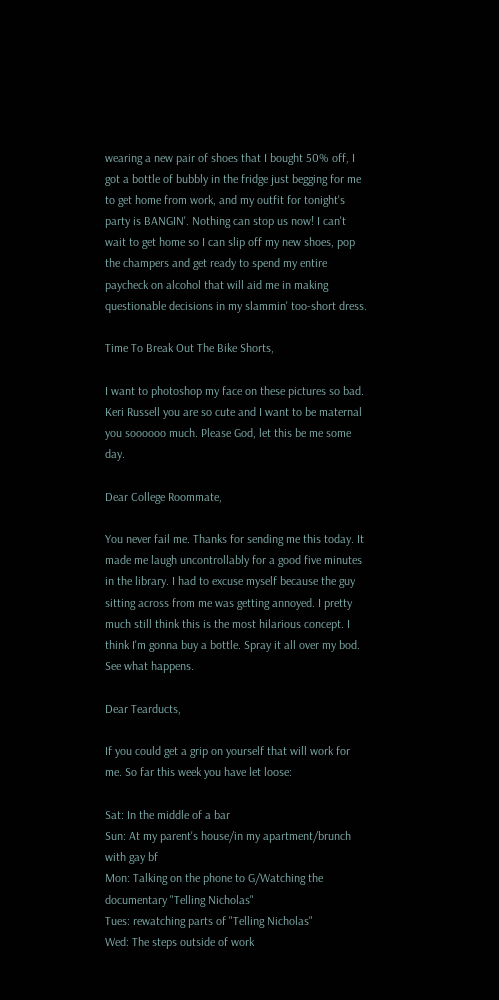wearing a new pair of shoes that I bought 50% off, I got a bottle of bubbly in the fridge just begging for me to get home from work, and my outfit for tonight's party is BANGIN'. Nothing can stop us now! I can't wait to get home so I can slip off my new shoes, pop the champers and get ready to spend my entire paycheck on alcohol that will aid me in making questionable decisions in my slammin' too-short dress.

Time To Break Out The Bike Shorts,

I want to photoshop my face on these pictures so bad. Keri Russell you are so cute and I want to be maternal you soooooo much. Please God, let this be me some day.

Dear College Roommate,

You never fail me. Thanks for sending me this today. It made me laugh uncontrollably for a good five minutes in the library. I had to excuse myself because the guy sitting across from me was getting annoyed. I pretty much still think this is the most hilarious concept. I think I'm gonna buy a bottle. Spray it all over my bod. See what happens.

Dear Tearducts,

If you could get a grip on yourself that will work for me. So far this week you have let loose:

Sat: In the middle of a bar
Sun: At my parent's house/in my apartment/brunch with gay bf
Mon: Talking on the phone to G/Watching the documentary "Telling Nicholas"
Tues: rewatching parts of "Telling Nicholas"
Wed: The steps outside of work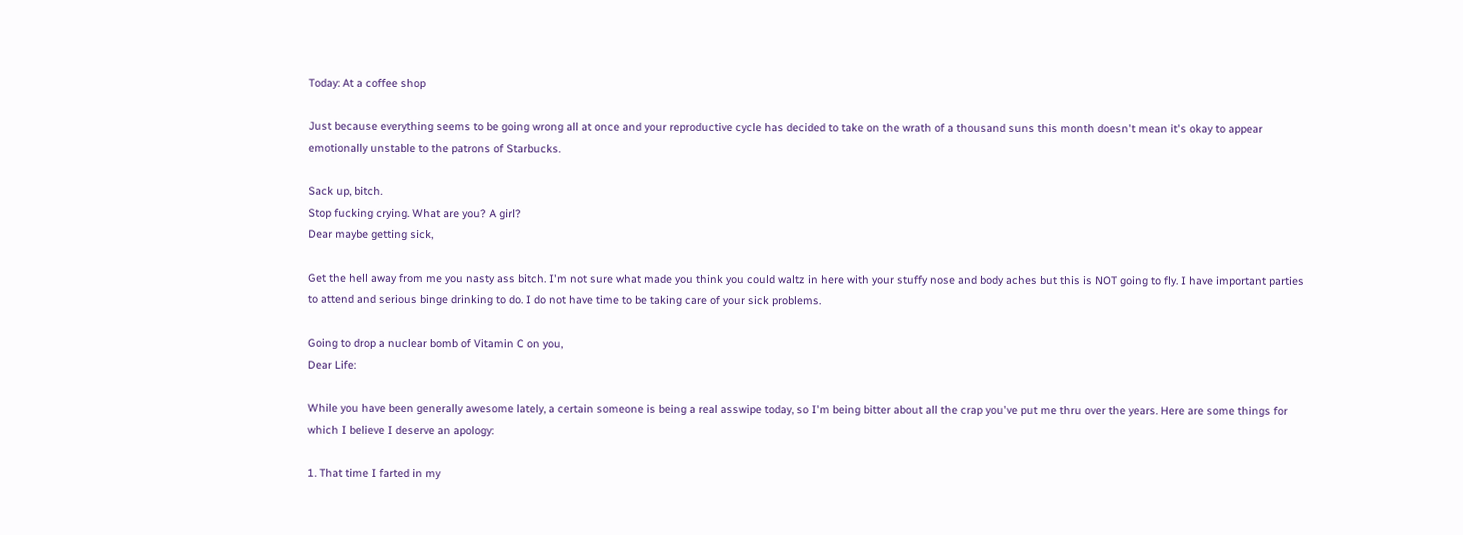Today: At a coffee shop

Just because everything seems to be going wrong all at once and your reproductive cycle has decided to take on the wrath of a thousand suns this month doesn't mean it's okay to appear emotionally unstable to the patrons of Starbucks.

Sack up, bitch.
Stop fucking crying. What are you? A girl?
Dear maybe getting sick,

Get the hell away from me you nasty ass bitch. I'm not sure what made you think you could waltz in here with your stuffy nose and body aches but this is NOT going to fly. I have important parties to attend and serious binge drinking to do. I do not have time to be taking care of your sick problems.

Going to drop a nuclear bomb of Vitamin C on you,
Dear Life:

While you have been generally awesome lately, a certain someone is being a real asswipe today, so I'm being bitter about all the crap you've put me thru over the years. Here are some things for which I believe I deserve an apology:

1. That time I farted in my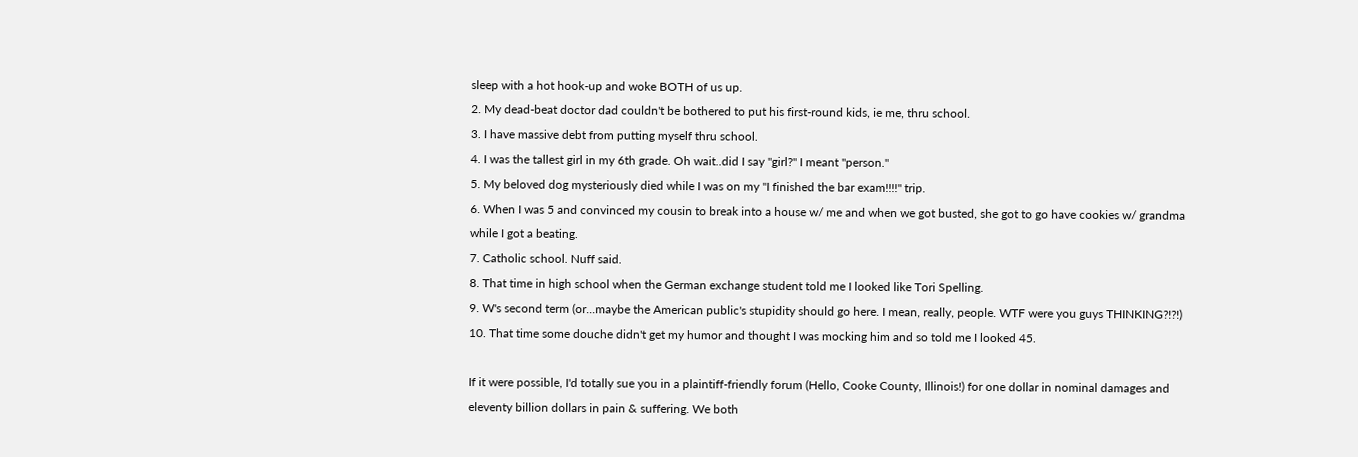sleep with a hot hook-up and woke BOTH of us up.
2. My dead-beat doctor dad couldn't be bothered to put his first-round kids, ie me, thru school.
3. I have massive debt from putting myself thru school.
4. I was the tallest girl in my 6th grade. Oh wait..did I say "girl?" I meant "person."
5. My beloved dog mysteriously died while I was on my "I finished the bar exam!!!!" trip.
6. When I was 5 and convinced my cousin to break into a house w/ me and when we got busted, she got to go have cookies w/ grandma while I got a beating.
7. Catholic school. Nuff said.
8. That time in high school when the German exchange student told me I looked like Tori Spelling.
9. W's second term (or...maybe the American public's stupidity should go here. I mean, really, people. WTF were you guys THINKING?!?!)
10. That time some douche didn't get my humor and thought I was mocking him and so told me I looked 45.

If it were possible, I'd totally sue you in a plaintiff-friendly forum (Hello, Cooke County, Illinois!) for one dollar in nominal damages and eleventy billion dollars in pain & suffering. We both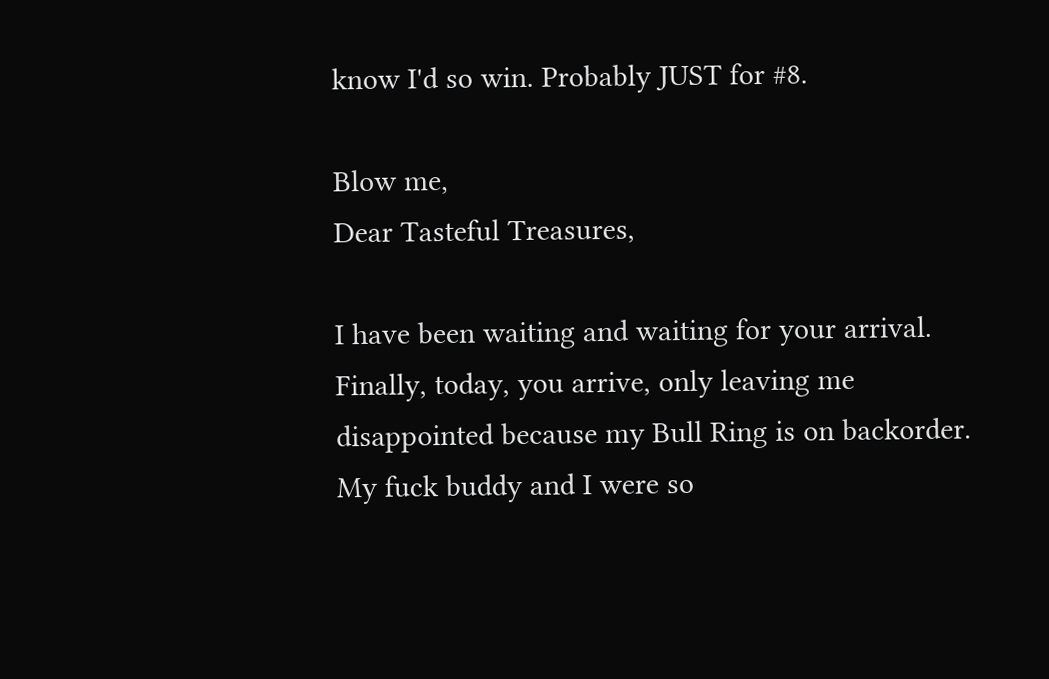know I'd so win. Probably JUST for #8.

Blow me,
Dear Tasteful Treasures,

I have been waiting and waiting for your arrival. Finally, today, you arrive, only leaving me disappointed because my Bull Ring is on backorder. My fuck buddy and I were so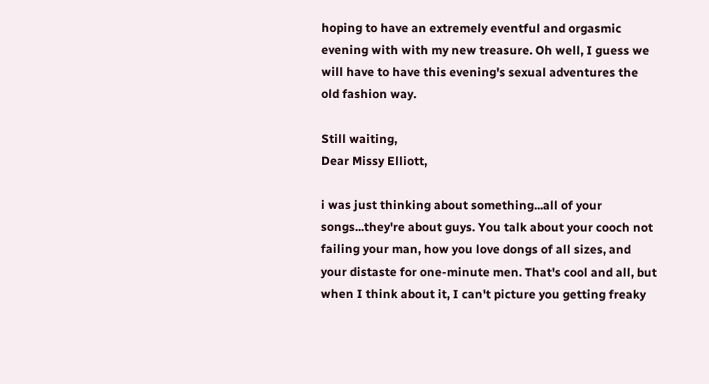hoping to have an extremely eventful and orgasmic evening with with my new treasure. Oh well, I guess we will have to have this evening's sexual adventures the old fashion way.

Still waiting,
Dear Missy Elliott,

i was just thinking about something...all of your songs...they're about guys. You talk about your cooch not failing your man, how you love dongs of all sizes, and your distaste for one-minute men. That's cool and all, but when I think about it, I can't picture you getting freaky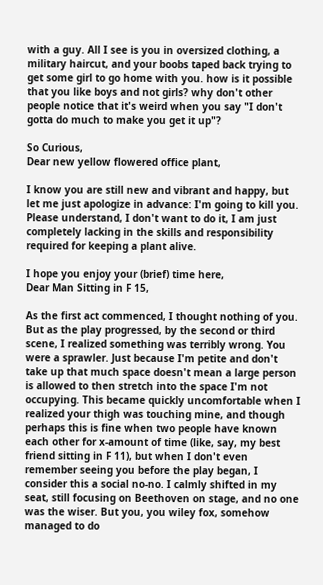with a guy. All I see is you in oversized clothing, a military haircut, and your boobs taped back trying to get some girl to go home with you. how is it possible that you like boys and not girls? why don't other people notice that it's weird when you say "I don't gotta do much to make you get it up"?

So Curious,
Dear new yellow flowered office plant,

I know you are still new and vibrant and happy, but let me just apologize in advance: I'm going to kill you. Please understand, I don't want to do it, I am just completely lacking in the skills and responsibility required for keeping a plant alive.

I hope you enjoy your (brief) time here,
Dear Man Sitting in F 15,

As the first act commenced, I thought nothing of you. But as the play progressed, by the second or third scene, I realized something was terribly wrong. You were a sprawler. Just because I'm petite and don't take up that much space doesn't mean a large person is allowed to then stretch into the space I'm not occupying. This became quickly uncomfortable when I realized your thigh was touching mine, and though perhaps this is fine when two people have known each other for x-amount of time (like, say, my best friend sitting in F 11), but when I don't even remember seeing you before the play began, I consider this a social no-no. I calmly shifted in my seat, still focusing on Beethoven on stage, and no one was the wiser. But you, you wiley fox, somehow managed to do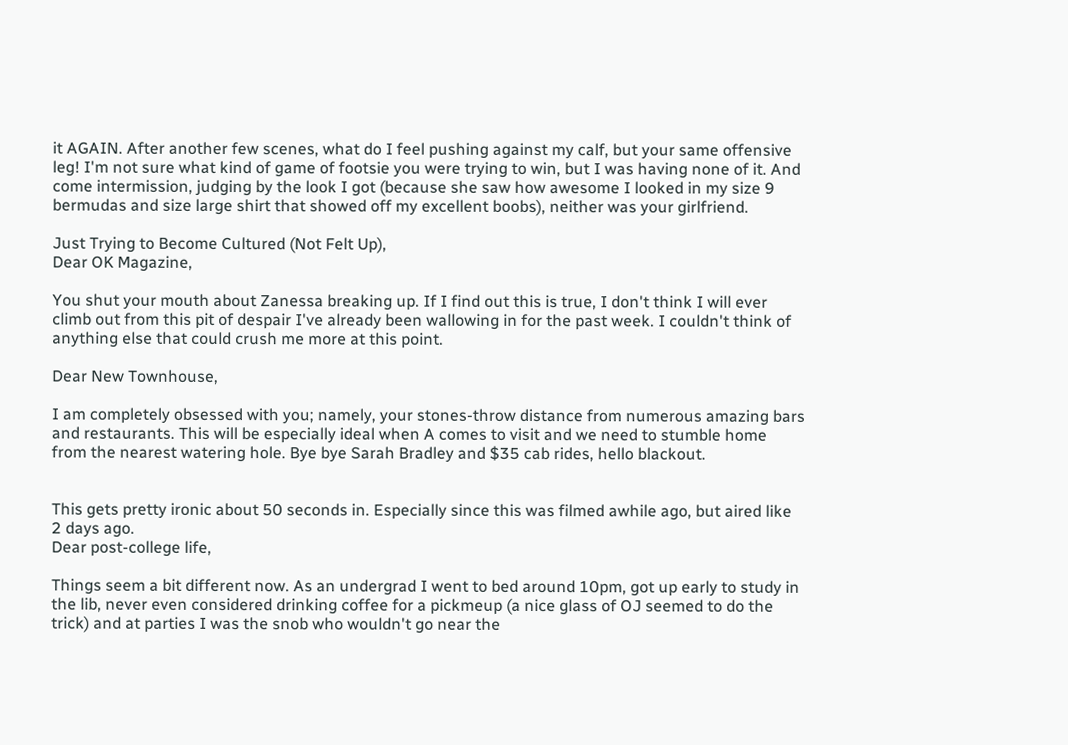it AGAIN. After another few scenes, what do I feel pushing against my calf, but your same offensive leg! I'm not sure what kind of game of footsie you were trying to win, but I was having none of it. And come intermission, judging by the look I got (because she saw how awesome I looked in my size 9 bermudas and size large shirt that showed off my excellent boobs), neither was your girlfriend.

Just Trying to Become Cultured (Not Felt Up),
Dear OK Magazine,

You shut your mouth about Zanessa breaking up. If I find out this is true, I don't think I will ever climb out from this pit of despair I've already been wallowing in for the past week. I couldn't think of anything else that could crush me more at this point.

Dear New Townhouse,

I am completely obsessed with you; namely, your stones-throw distance from numerous amazing bars and restaurants. This will be especially ideal when A comes to visit and we need to stumble home from the nearest watering hole. Bye bye Sarah Bradley and $35 cab rides, hello blackout.


This gets pretty ironic about 50 seconds in. Especially since this was filmed awhile ago, but aired like 2 days ago.
Dear post-college life,

Things seem a bit different now. As an undergrad I went to bed around 10pm, got up early to study in the lib, never even considered drinking coffee for a pickmeup (a nice glass of OJ seemed to do the trick) and at parties I was the snob who wouldn't go near the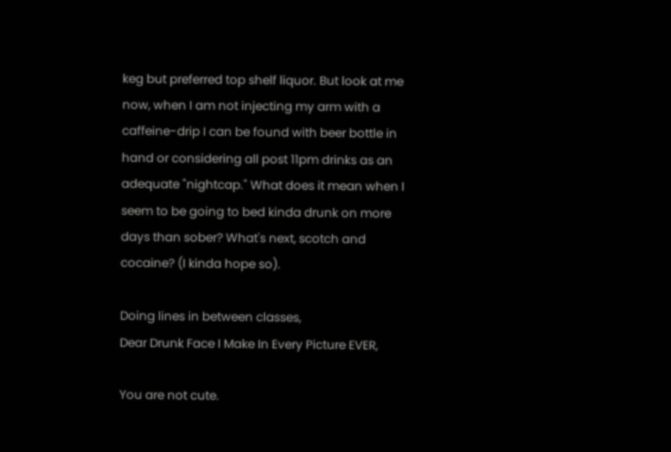keg but preferred top shelf liquor. But look at me now, when I am not injecting my arm with a caffeine-drip I can be found with beer bottle in hand or considering all post 11pm drinks as an adequate "nightcap." What does it mean when I seem to be going to bed kinda drunk on more days than sober? What's next, scotch and cocaine? (I kinda hope so).

Doing lines in between classes,
Dear Drunk Face I Make In Every Picture EVER,

You are not cute.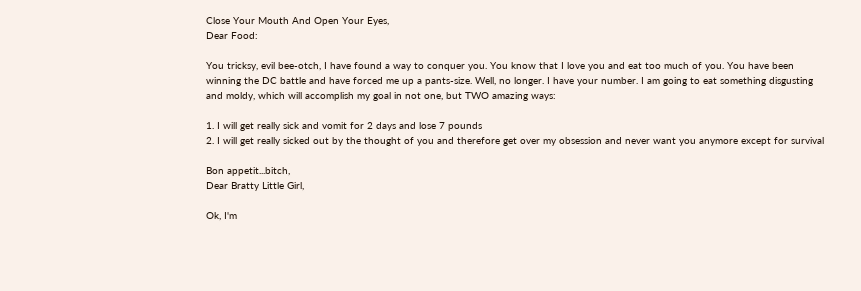Close Your Mouth And Open Your Eyes,
Dear Food:

You tricksy, evil bee-otch, I have found a way to conquer you. You know that I love you and eat too much of you. You have been winning the DC battle and have forced me up a pants-size. Well, no longer. I have your number. I am going to eat something disgusting and moldy, which will accomplish my goal in not one, but TWO amazing ways:

1. I will get really sick and vomit for 2 days and lose 7 pounds
2. I will get really sicked out by the thought of you and therefore get over my obsession and never want you anymore except for survival

Bon appetit...bitch,
Dear Bratty Little Girl,

Ok, I'm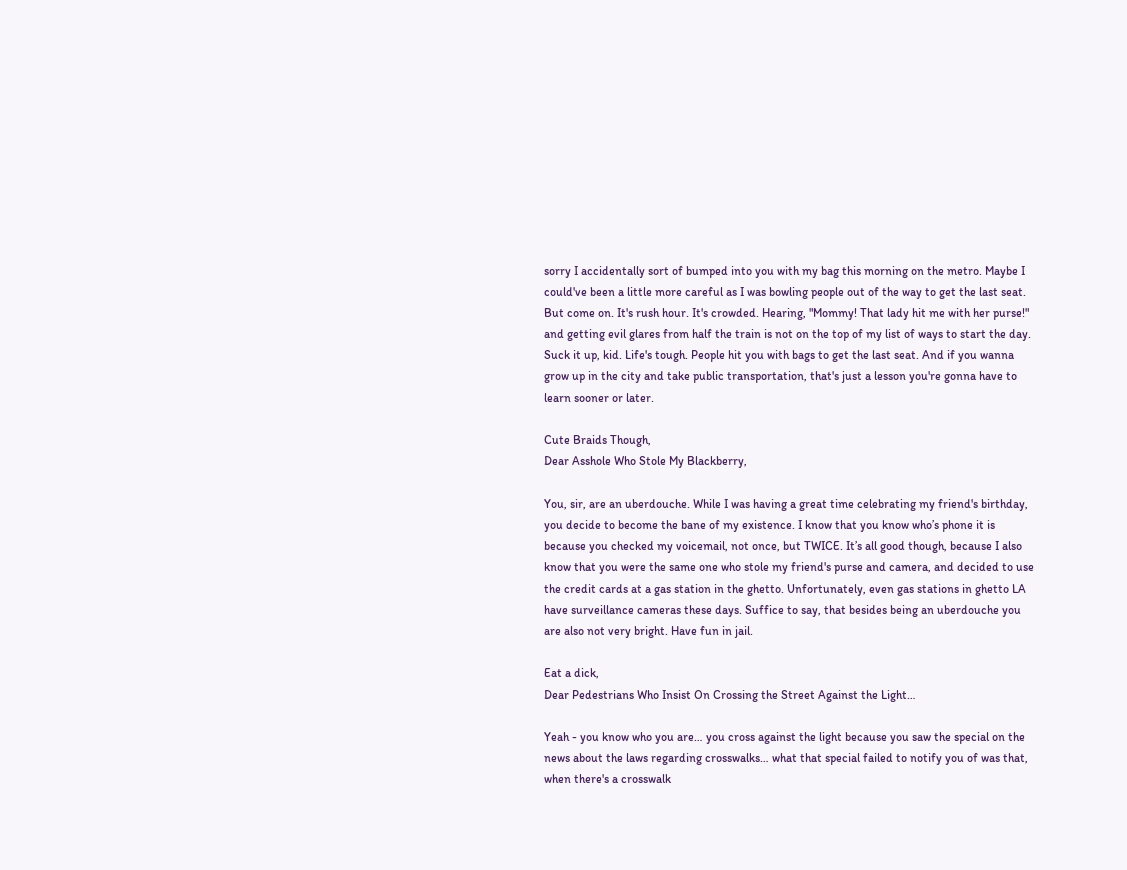sorry I accidentally sort of bumped into you with my bag this morning on the metro. Maybe I could've been a little more careful as I was bowling people out of the way to get the last seat. But come on. It's rush hour. It's crowded. Hearing, "Mommy! That lady hit me with her purse!" and getting evil glares from half the train is not on the top of my list of ways to start the day. Suck it up, kid. Life's tough. People hit you with bags to get the last seat. And if you wanna grow up in the city and take public transportation, that's just a lesson you're gonna have to learn sooner or later.

Cute Braids Though,
Dear Asshole Who Stole My Blackberry,

You, sir, are an uberdouche. While I was having a great time celebrating my friend's birthday, you decide to become the bane of my existence. I know that you know who’s phone it is because you checked my voicemail, not once, but TWICE. It’s all good though, because I also know that you were the same one who stole my friend's purse and camera, and decided to use the credit cards at a gas station in the ghetto. Unfortunately, even gas stations in ghetto LA have surveillance cameras these days. Suffice to say, that besides being an uberdouche you are also not very bright. Have fun in jail.

Eat a dick,
Dear Pedestrians Who Insist On Crossing the Street Against the Light…

Yeah - you know who you are… you cross against the light because you saw the special on the news about the laws regarding crosswalks… what that special failed to notify you of was that, when there's a crosswalk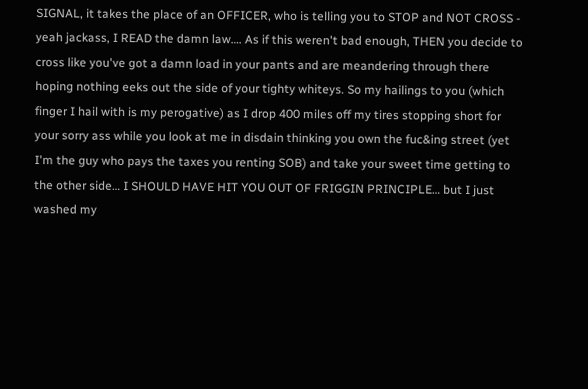SIGNAL, it takes the place of an OFFICER, who is telling you to STOP and NOT CROSS - yeah jackass, I READ the damn law…. As if this weren't bad enough, THEN you decide to cross like you've got a damn load in your pants and are meandering through there hoping nothing eeks out the side of your tighty whiteys. So my hailings to you (which finger I hail with is my perogative) as I drop 400 miles off my tires stopping short for your sorry ass while you look at me in disdain thinking you own the fuc&ing street (yet I'm the guy who pays the taxes you renting SOB) and take your sweet time getting to the other side… I SHOULD HAVE HIT YOU OUT OF FRIGGIN PRINCIPLE… but I just washed my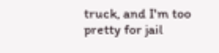truck, and I'm too pretty for jail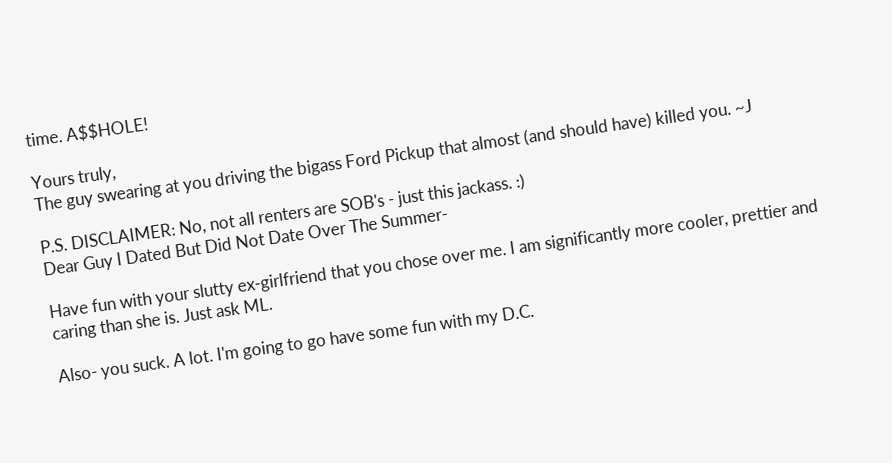time. A$$HOLE!

Yours truly,
The guy swearing at you driving the bigass Ford Pickup that almost (and should have) killed you. ~J

P.S. DISCLAIMER: No, not all renters are SOB's - just this jackass. :)
Dear Guy I Dated But Did Not Date Over The Summer-

Have fun with your slutty ex-girlfriend that you chose over me. I am significantly more cooler, prettier and caring than she is. Just ask ML.

Also- you suck. A lot. I'm going to go have some fun with my D.C.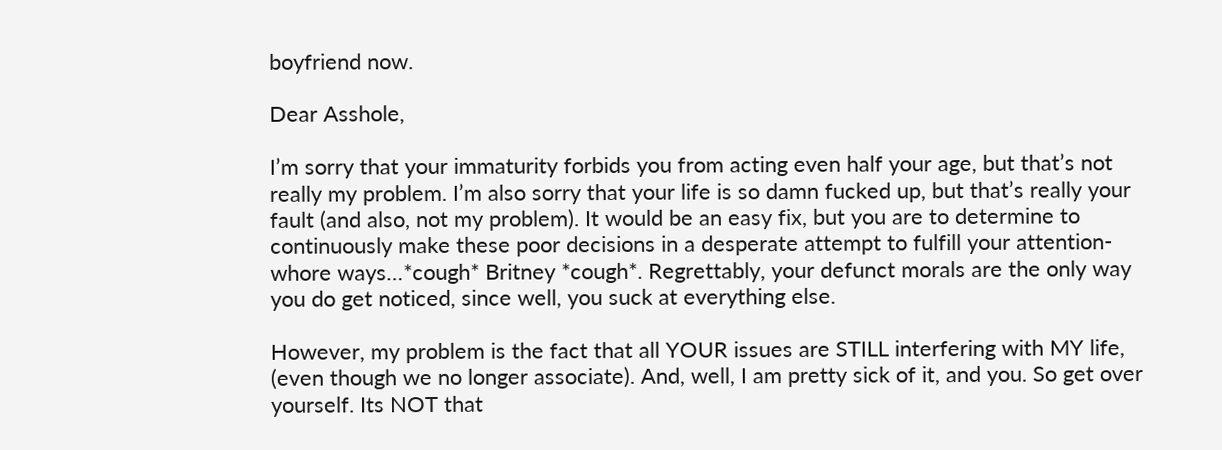boyfriend now.

Dear Asshole,

I’m sorry that your immaturity forbids you from acting even half your age, but that’s not really my problem. I’m also sorry that your life is so damn fucked up, but that’s really your fault (and also, not my problem). It would be an easy fix, but you are to determine to continuously make these poor decisions in a desperate attempt to fulfill your attention-whore ways…*cough* Britney *cough*. Regrettably, your defunct morals are the only way you do get noticed, since well, you suck at everything else.

However, my problem is the fact that all YOUR issues are STILL interfering with MY life, (even though we no longer associate). And, well, I am pretty sick of it, and you. So get over yourself. Its NOT that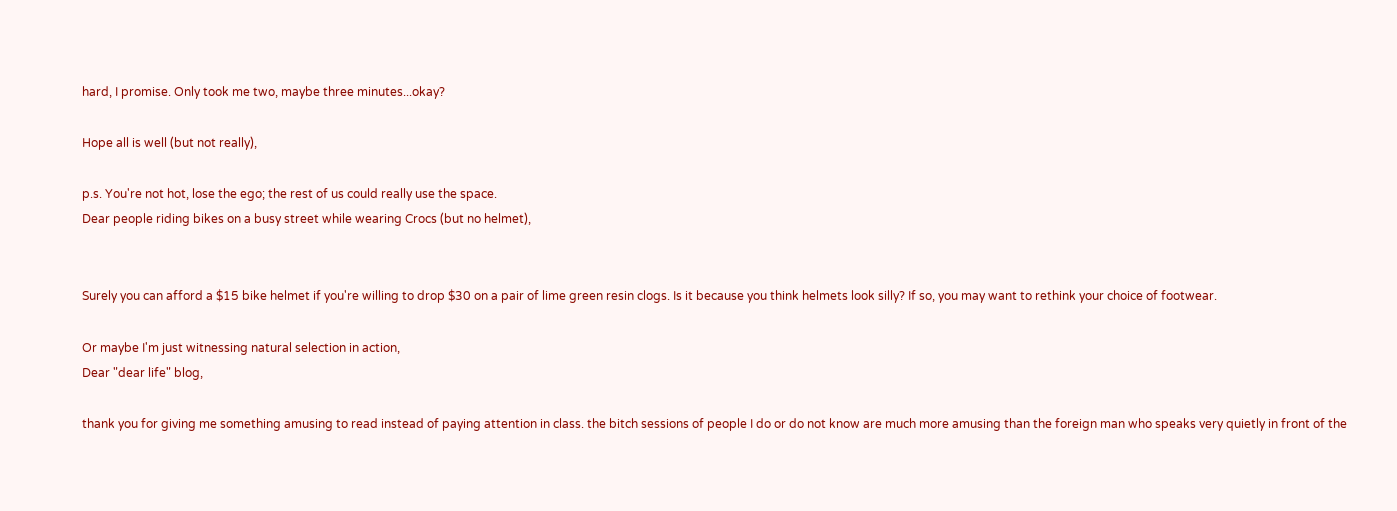hard, I promise. Only took me two, maybe three minutes...okay?

Hope all is well (but not really),

p.s. You're not hot, lose the ego; the rest of us could really use the space.
Dear people riding bikes on a busy street while wearing Crocs (but no helmet),


Surely you can afford a $15 bike helmet if you're willing to drop $30 on a pair of lime green resin clogs. Is it because you think helmets look silly? If so, you may want to rethink your choice of footwear.

Or maybe I'm just witnessing natural selection in action,
Dear "dear life" blog,

thank you for giving me something amusing to read instead of paying attention in class. the bitch sessions of people I do or do not know are much more amusing than the foreign man who speaks very quietly in front of the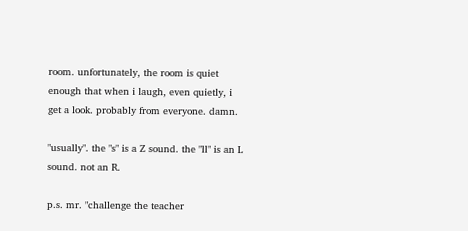room. unfortunately, the room is quiet enough that when i laugh, even quietly, i get a look. probably from everyone. damn.

"usually". the "s" is a Z sound. the "ll" is an L sound. not an R.

p.s. mr. "challenge the teacher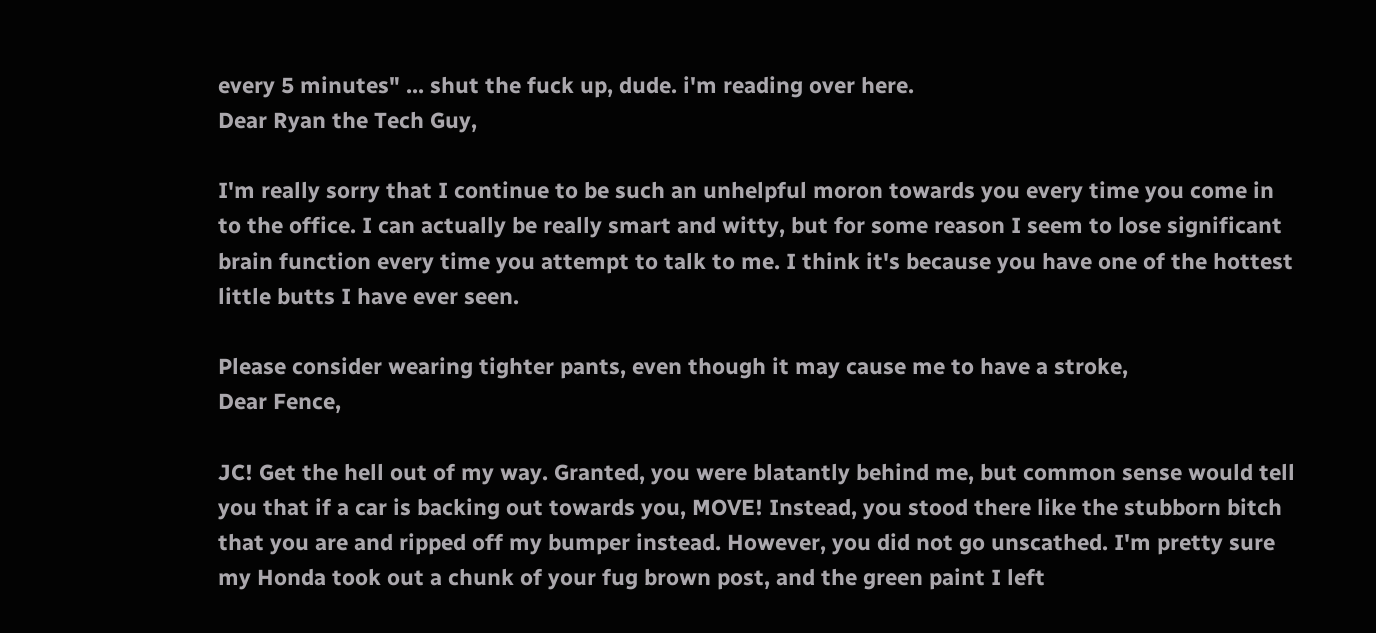every 5 minutes" ... shut the fuck up, dude. i'm reading over here.
Dear Ryan the Tech Guy,

I'm really sorry that I continue to be such an unhelpful moron towards you every time you come in to the office. I can actually be really smart and witty, but for some reason I seem to lose significant brain function every time you attempt to talk to me. I think it's because you have one of the hottest little butts I have ever seen.

Please consider wearing tighter pants, even though it may cause me to have a stroke,
Dear Fence,

JC! Get the hell out of my way. Granted, you were blatantly behind me, but common sense would tell you that if a car is backing out towards you, MOVE! Instead, you stood there like the stubborn bitch that you are and ripped off my bumper instead. However, you did not go unscathed. I'm pretty sure my Honda took out a chunk of your fug brown post, and the green paint I left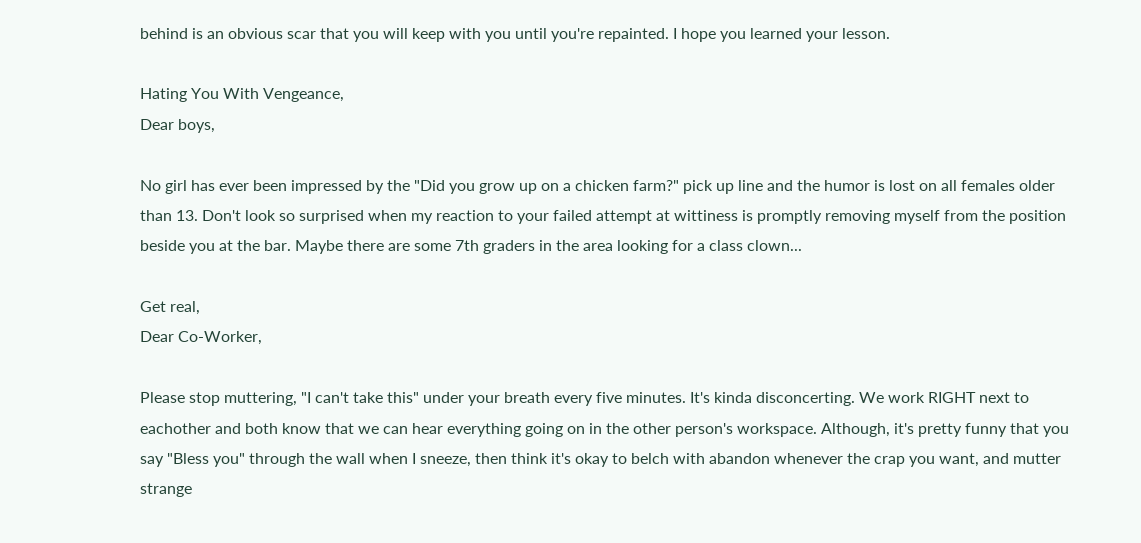behind is an obvious scar that you will keep with you until you're repainted. I hope you learned your lesson.

Hating You With Vengeance,
Dear boys,

No girl has ever been impressed by the "Did you grow up on a chicken farm?" pick up line and the humor is lost on all females older than 13. Don't look so surprised when my reaction to your failed attempt at wittiness is promptly removing myself from the position beside you at the bar. Maybe there are some 7th graders in the area looking for a class clown...

Get real,
Dear Co-Worker,

Please stop muttering, "I can't take this" under your breath every five minutes. It's kinda disconcerting. We work RIGHT next to eachother and both know that we can hear everything going on in the other person's workspace. Although, it's pretty funny that you say "Bless you" through the wall when I sneeze, then think it's okay to belch with abandon whenever the crap you want, and mutter strange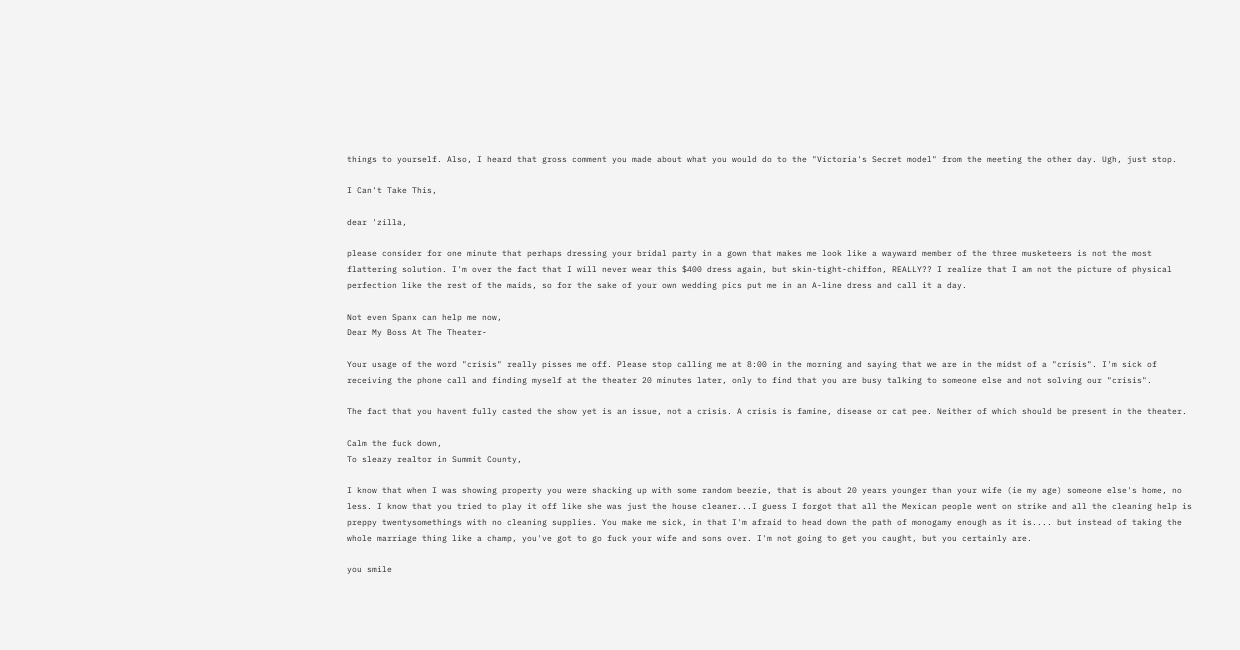things to yourself. Also, I heard that gross comment you made about what you would do to the "Victoria's Secret model" from the meeting the other day. Ugh, just stop.

I Can't Take This,

dear 'zilla,

please consider for one minute that perhaps dressing your bridal party in a gown that makes me look like a wayward member of the three musketeers is not the most flattering solution. I'm over the fact that I will never wear this $400 dress again, but skin-tight-chiffon, REALLY?? I realize that I am not the picture of physical perfection like the rest of the maids, so for the sake of your own wedding pics put me in an A-line dress and call it a day.

Not even Spanx can help me now,
Dear My Boss At The Theater-

Your usage of the word "crisis" really pisses me off. Please stop calling me at 8:00 in the morning and saying that we are in the midst of a "crisis". I'm sick of receiving the phone call and finding myself at the theater 20 minutes later, only to find that you are busy talking to someone else and not solving our "crisis".

The fact that you havent fully casted the show yet is an issue, not a crisis. A crisis is famine, disease or cat pee. Neither of which should be present in the theater.

Calm the fuck down,
To sleazy realtor in Summit County,

I know that when I was showing property you were shacking up with some random beezie, that is about 20 years younger than your wife (ie my age) someone else's home, no less. I know that you tried to play it off like she was just the house cleaner...I guess I forgot that all the Mexican people went on strike and all the cleaning help is preppy twentysomethings with no cleaning supplies. You make me sick, in that I'm afraid to head down the path of monogamy enough as it is.... but instead of taking the whole marriage thing like a champ, you've got to go fuck your wife and sons over. I'm not going to get you caught, but you certainly are.

you smile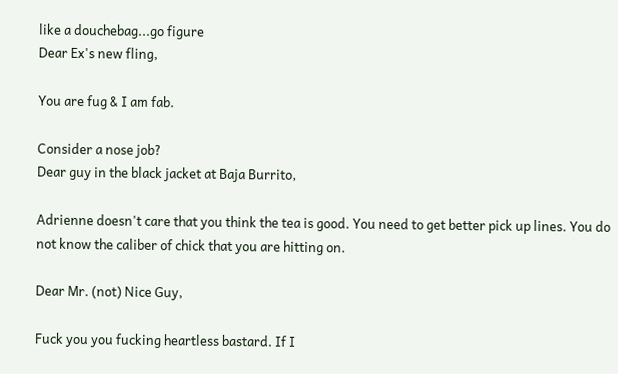like a douchebag...go figure
Dear Ex's new fling,

You are fug & I am fab.

Consider a nose job?
Dear guy in the black jacket at Baja Burrito,

Adrienne doesn't care that you think the tea is good. You need to get better pick up lines. You do not know the caliber of chick that you are hitting on.

Dear Mr. (not) Nice Guy,

Fuck you you fucking heartless bastard. If I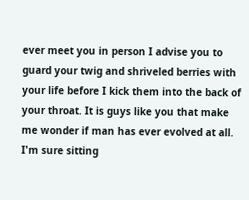ever meet you in person I advise you to guard your twig and shriveled berries with your life before I kick them into the back of your throat. It is guys like you that make me wonder if man has ever evolved at all. I'm sure sitting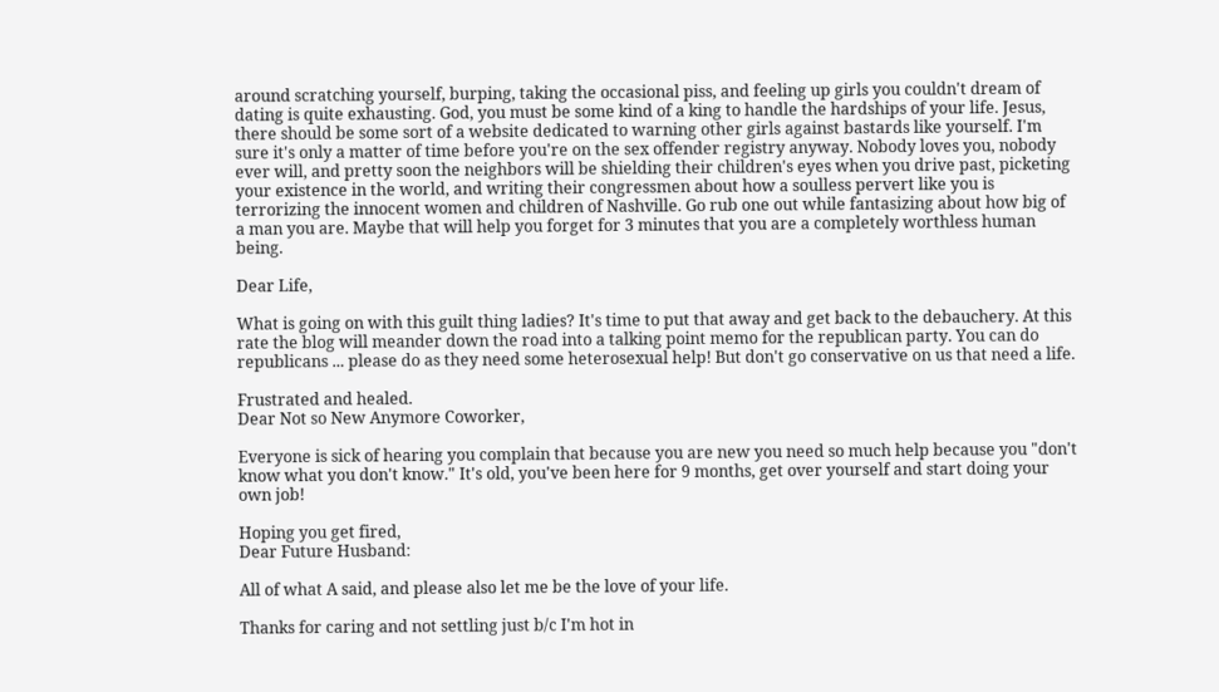around scratching yourself, burping, taking the occasional piss, and feeling up girls you couldn't dream of dating is quite exhausting. God, you must be some kind of a king to handle the hardships of your life. Jesus, there should be some sort of a website dedicated to warning other girls against bastards like yourself. I'm sure it's only a matter of time before you're on the sex offender registry anyway. Nobody loves you, nobody ever will, and pretty soon the neighbors will be shielding their children's eyes when you drive past, picketing your existence in the world, and writing their congressmen about how a soulless pervert like you is terrorizing the innocent women and children of Nashville. Go rub one out while fantasizing about how big of a man you are. Maybe that will help you forget for 3 minutes that you are a completely worthless human being.

Dear Life,

What is going on with this guilt thing ladies? It's time to put that away and get back to the debauchery. At this rate the blog will meander down the road into a talking point memo for the republican party. You can do republicans ... please do as they need some heterosexual help! But don't go conservative on us that need a life.

Frustrated and healed.
Dear Not so New Anymore Coworker,

Everyone is sick of hearing you complain that because you are new you need so much help because you "don't know what you don't know." It's old, you've been here for 9 months, get over yourself and start doing your own job!

Hoping you get fired,
Dear Future Husband:

All of what A said, and please also let me be the love of your life.

Thanks for caring and not settling just b/c I'm hot in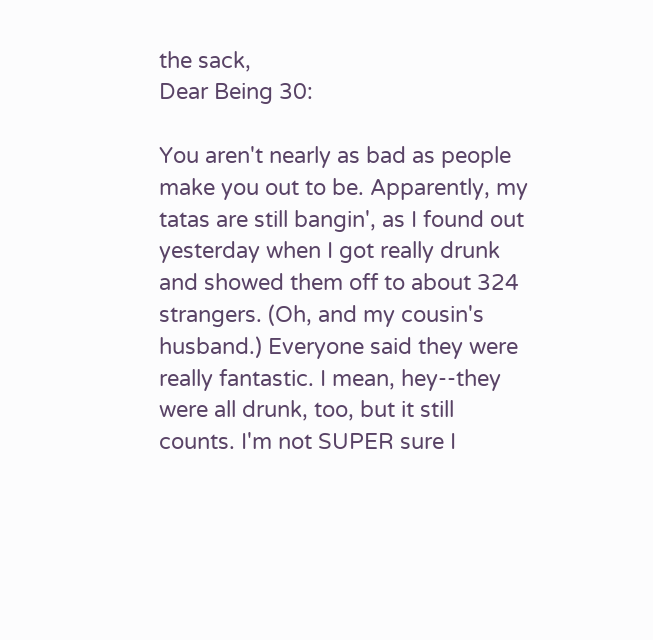the sack,
Dear Being 30:

You aren't nearly as bad as people make you out to be. Apparently, my tatas are still bangin', as I found out yesterday when I got really drunk and showed them off to about 324 strangers. (Oh, and my cousin's husband.) Everyone said they were really fantastic. I mean, hey--they were all drunk, too, but it still counts. I'm not SUPER sure I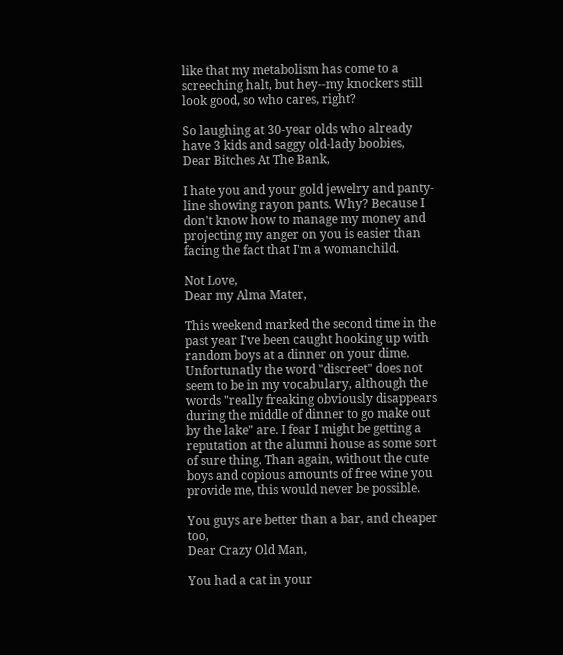like that my metabolism has come to a screeching halt, but hey--my knockers still look good, so who cares, right?

So laughing at 30-year olds who already have 3 kids and saggy old-lady boobies,
Dear Bitches At The Bank,

I hate you and your gold jewelry and panty-line showing rayon pants. Why? Because I don't know how to manage my money and projecting my anger on you is easier than facing the fact that I'm a womanchild.

Not Love,
Dear my Alma Mater,

This weekend marked the second time in the past year I've been caught hooking up with random boys at a dinner on your dime. Unfortunatly the word "discreet" does not seem to be in my vocabulary, although the words "really freaking obviously disappears during the middle of dinner to go make out by the lake" are. I fear I might be getting a reputation at the alumni house as some sort of sure thing. Than again, without the cute boys and copious amounts of free wine you provide me, this would never be possible.

You guys are better than a bar, and cheaper too,
Dear Crazy Old Man,

You had a cat in your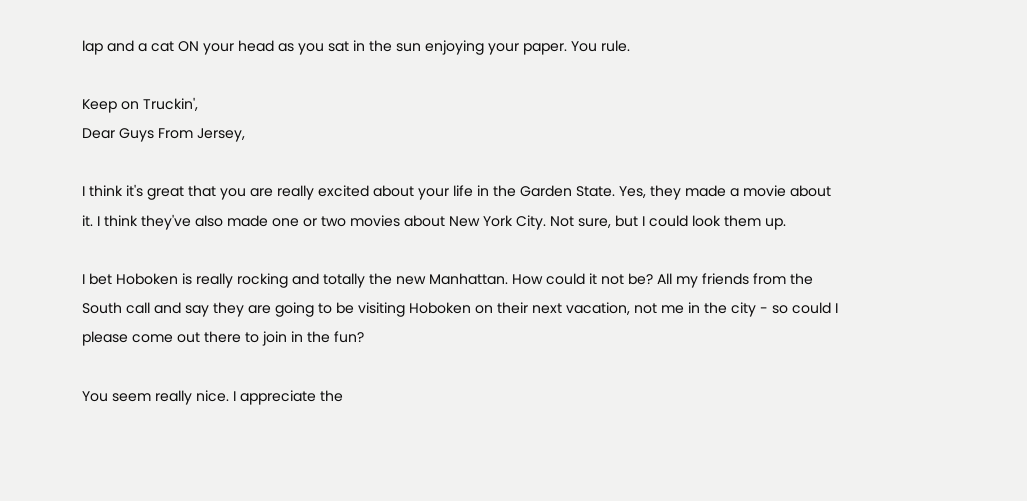lap and a cat ON your head as you sat in the sun enjoying your paper. You rule.

Keep on Truckin',
Dear Guys From Jersey,

I think it's great that you are really excited about your life in the Garden State. Yes, they made a movie about it. I think they've also made one or two movies about New York City. Not sure, but I could look them up.

I bet Hoboken is really rocking and totally the new Manhattan. How could it not be? All my friends from the South call and say they are going to be visiting Hoboken on their next vacation, not me in the city - so could I please come out there to join in the fun?

You seem really nice. I appreciate the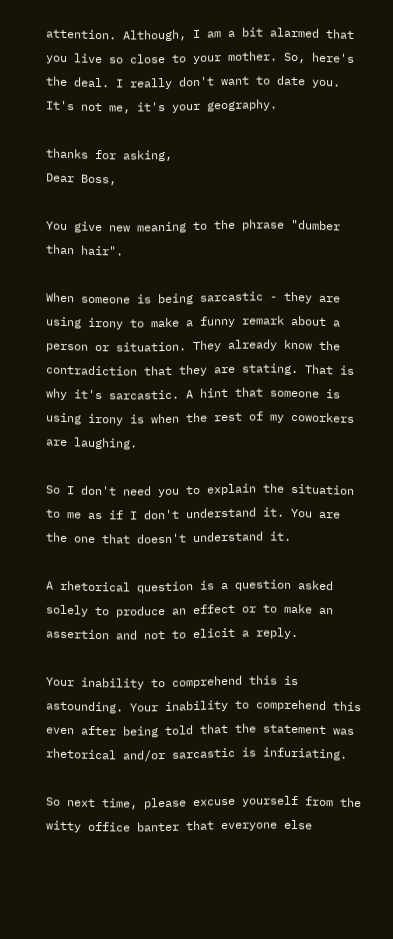attention. Although, I am a bit alarmed that you live so close to your mother. So, here's the deal. I really don't want to date you. It's not me, it's your geography.

thanks for asking,
Dear Boss,

You give new meaning to the phrase "dumber than hair".

When someone is being sarcastic - they are using irony to make a funny remark about a person or situation. They already know the contradiction that they are stating. That is why it's sarcastic. A hint that someone is using irony is when the rest of my coworkers are laughing.

So I don't need you to explain the situation to me as if I don't understand it. You are the one that doesn't understand it.

A rhetorical question is a question asked solely to produce an effect or to make an assertion and not to elicit a reply.

Your inability to comprehend this is astounding. Your inability to comprehend this even after being told that the statement was rhetorical and/or sarcastic is infuriating.

So next time, please excuse yourself from the witty office banter that everyone else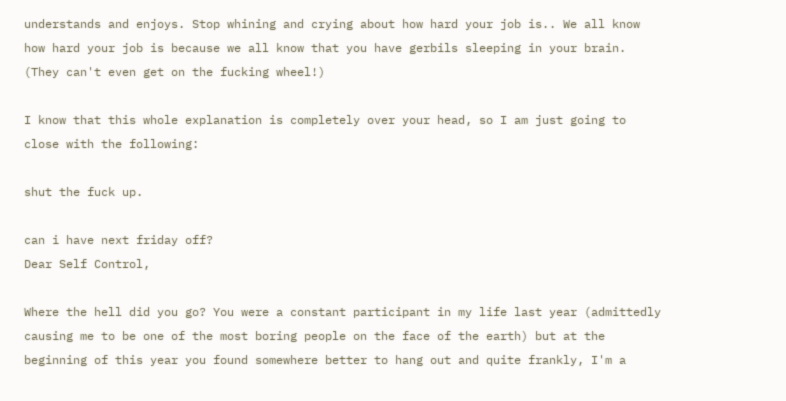understands and enjoys. Stop whining and crying about how hard your job is.. We all know how hard your job is because we all know that you have gerbils sleeping in your brain. (They can't even get on the fucking wheel!)

I know that this whole explanation is completely over your head, so I am just going to close with the following:

shut the fuck up.

can i have next friday off?
Dear Self Control,

Where the hell did you go? You were a constant participant in my life last year (admittedly causing me to be one of the most boring people on the face of the earth) but at the beginning of this year you found somewhere better to hang out and quite frankly, I'm a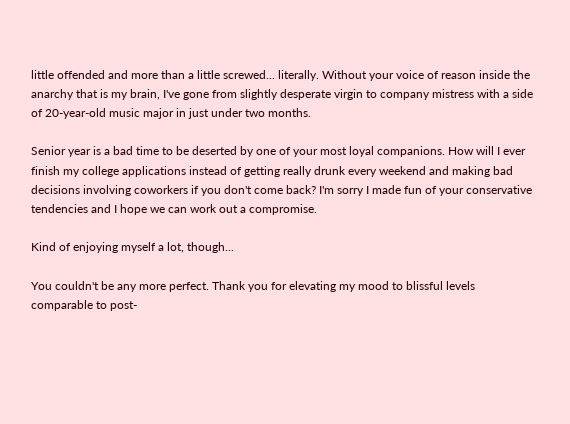little offended and more than a little screwed... literally. Without your voice of reason inside the anarchy that is my brain, I've gone from slightly desperate virgin to company mistress with a side of 20-year-old music major in just under two months.

Senior year is a bad time to be deserted by one of your most loyal companions. How will I ever finish my college applications instead of getting really drunk every weekend and making bad decisions involving coworkers if you don't come back? I'm sorry I made fun of your conservative tendencies and I hope we can work out a compromise.

Kind of enjoying myself a lot, though...

You couldn't be any more perfect. Thank you for elevating my mood to blissful levels comparable to post-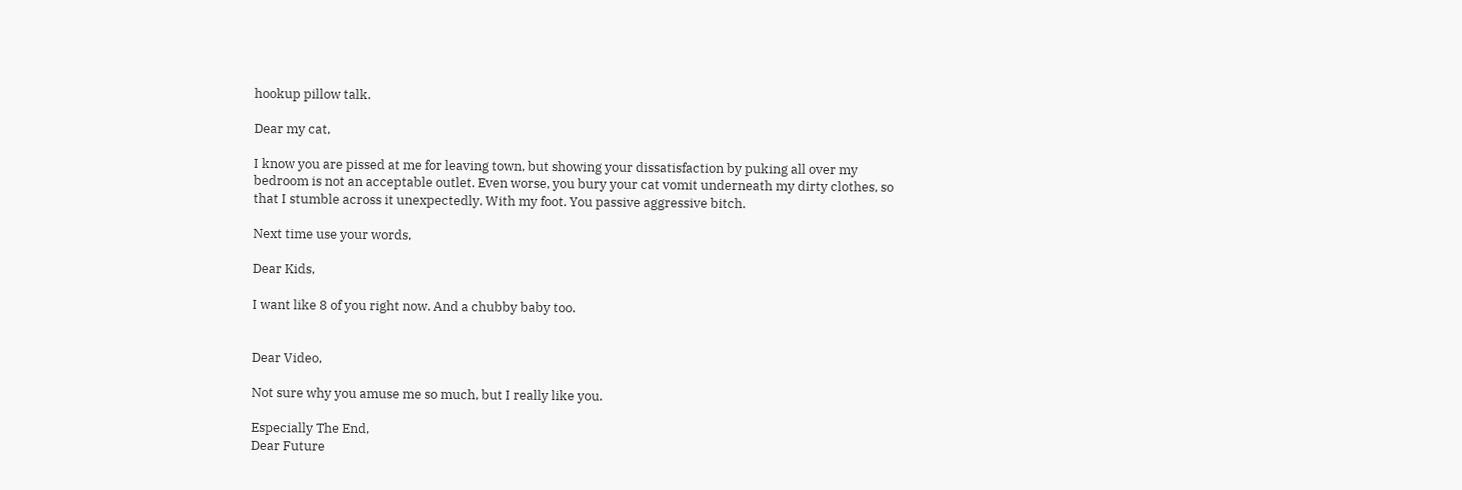hookup pillow talk.

Dear my cat,

I know you are pissed at me for leaving town, but showing your dissatisfaction by puking all over my bedroom is not an acceptable outlet. Even worse, you bury your cat vomit underneath my dirty clothes, so that I stumble across it unexpectedly. With my foot. You passive aggressive bitch.

Next time use your words,

Dear Kids,

I want like 8 of you right now. And a chubby baby too.


Dear Video,

Not sure why you amuse me so much, but I really like you.

Especially The End,
Dear Future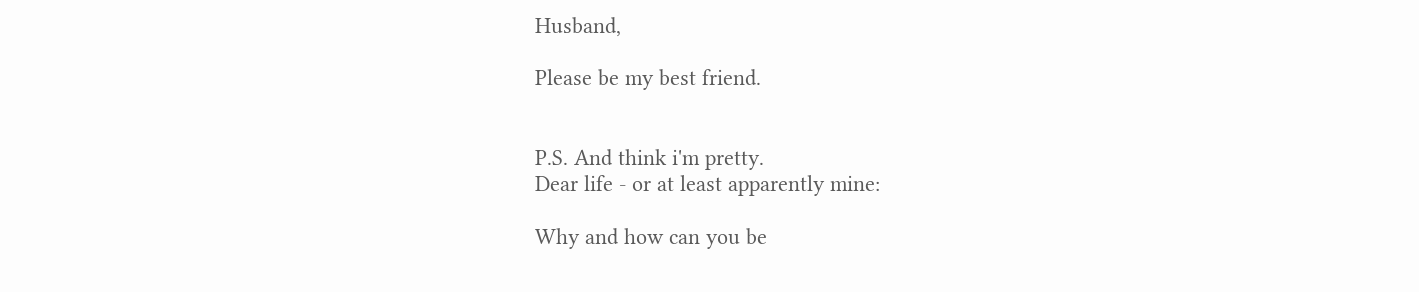Husband,

Please be my best friend.


P.S. And think i'm pretty.
Dear life - or at least apparently mine:

Why and how can you be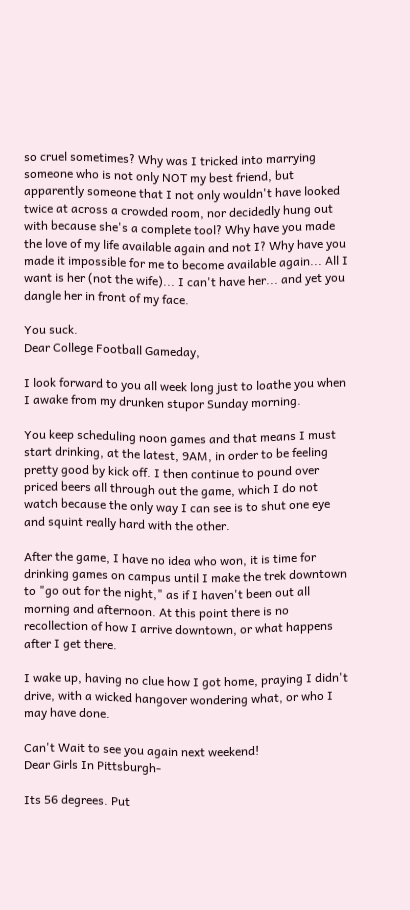so cruel sometimes? Why was I tricked into marrying someone who is not only NOT my best friend, but apparently someone that I not only wouldn't have looked twice at across a crowded room, nor decidedly hung out with because she's a complete tool? Why have you made the love of my life available again and not I? Why have you made it impossible for me to become available again... All I want is her (not the wife)... I can't have her... and yet you dangle her in front of my face.

You suck.
Dear College Football Gameday,

I look forward to you all week long just to loathe you when I awake from my drunken stupor Sunday morning.

You keep scheduling noon games and that means I must start drinking, at the latest, 9AM, in order to be feeling pretty good by kick off. I then continue to pound over priced beers all through out the game, which I do not watch because the only way I can see is to shut one eye and squint really hard with the other.

After the game, I have no idea who won, it is time for drinking games on campus until I make the trek downtown to "go out for the night," as if I haven't been out all morning and afternoon. At this point there is no recollection of how I arrive downtown, or what happens after I get there.

I wake up, having no clue how I got home, praying I didn't drive, with a wicked hangover wondering what, or who I may have done.

Can't Wait to see you again next weekend!
Dear Girls In Pittsburgh-

Its 56 degrees. Put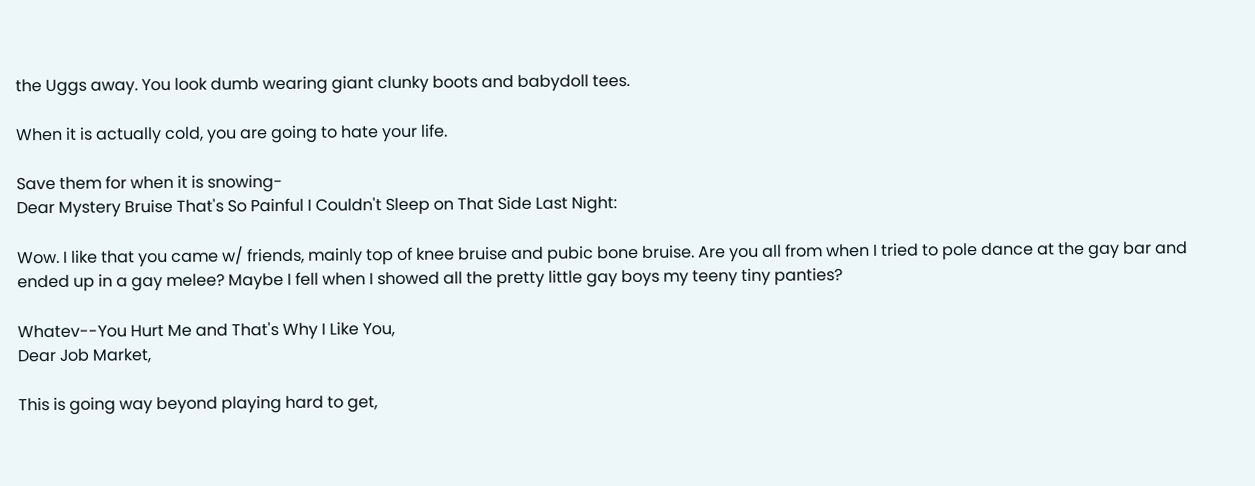the Uggs away. You look dumb wearing giant clunky boots and babydoll tees.

When it is actually cold, you are going to hate your life.

Save them for when it is snowing-
Dear Mystery Bruise That's So Painful I Couldn't Sleep on That Side Last Night:

Wow. I like that you came w/ friends, mainly top of knee bruise and pubic bone bruise. Are you all from when I tried to pole dance at the gay bar and ended up in a gay melee? Maybe I fell when I showed all the pretty little gay boys my teeny tiny panties?

Whatev--You Hurt Me and That's Why I Like You,
Dear Job Market,

This is going way beyond playing hard to get,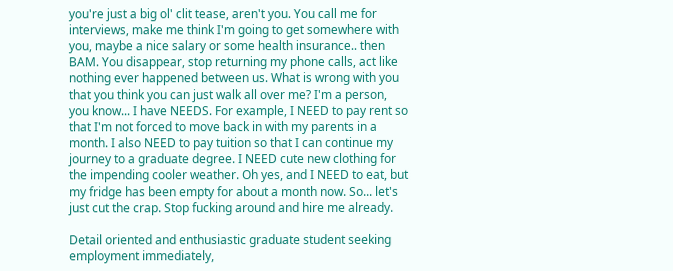you're just a big ol' clit tease, aren't you. You call me for interviews, make me think I'm going to get somewhere with you, maybe a nice salary or some health insurance.. then BAM. You disappear, stop returning my phone calls, act like nothing ever happened between us. What is wrong with you that you think you can just walk all over me? I'm a person, you know... I have NEEDS. For example, I NEED to pay rent so that I'm not forced to move back in with my parents in a month. I also NEED to pay tuition so that I can continue my journey to a graduate degree. I NEED cute new clothing for the impending cooler weather. Oh yes, and I NEED to eat, but my fridge has been empty for about a month now. So... let's just cut the crap. Stop fucking around and hire me already.

Detail oriented and enthusiastic graduate student seeking employment immediately,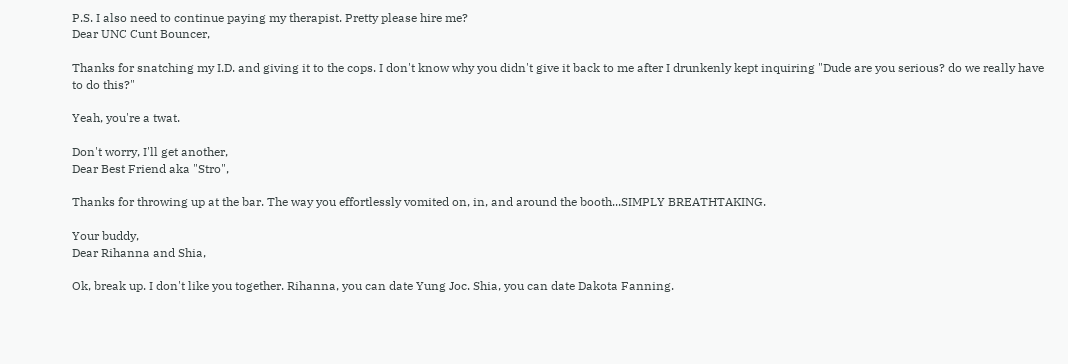P.S. I also need to continue paying my therapist. Pretty please hire me?
Dear UNC Cunt Bouncer,

Thanks for snatching my I.D. and giving it to the cops. I don't know why you didn't give it back to me after I drunkenly kept inquiring "Dude are you serious? do we really have to do this?"

Yeah, you're a twat.

Don't worry, I'll get another,
Dear Best Friend aka "Stro",

Thanks for throwing up at the bar. The way you effortlessly vomited on, in, and around the booth...SIMPLY BREATHTAKING.

Your buddy,
Dear Rihanna and Shia,

Ok, break up. I don't like you together. Rihanna, you can date Yung Joc. Shia, you can date Dakota Fanning.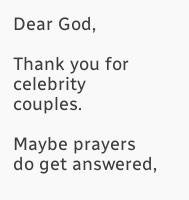Dear God,

Thank you for celebrity couples.

Maybe prayers do get answered,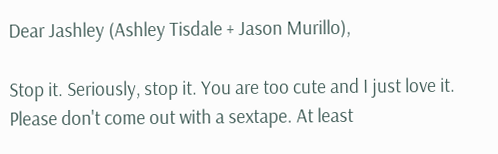Dear Jashley (Ashley Tisdale + Jason Murillo),

Stop it. Seriously, stop it. You are too cute and I just love it. Please don't come out with a sextape. At least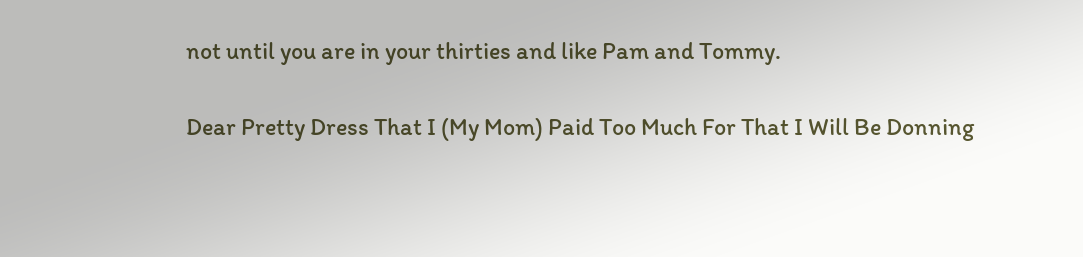not until you are in your thirties and like Pam and Tommy.

Dear Pretty Dress That I (My Mom) Paid Too Much For That I Will Be Donning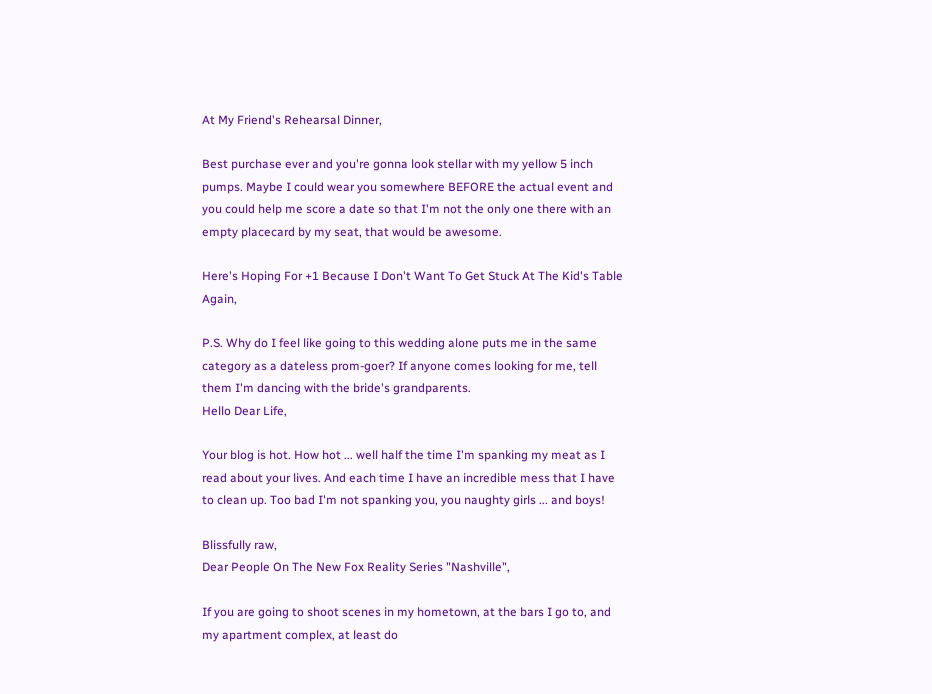At My Friend's Rehearsal Dinner,

Best purchase ever and you're gonna look stellar with my yellow 5 inch pumps. Maybe I could wear you somewhere BEFORE the actual event and you could help me score a date so that I'm not the only one there with an empty placecard by my seat, that would be awesome.

Here's Hoping For +1 Because I Don't Want To Get Stuck At The Kid's Table Again,

P.S. Why do I feel like going to this wedding alone puts me in the same category as a dateless prom-goer? If anyone comes looking for me, tell them I'm dancing with the bride's grandparents.
Hello Dear Life,

Your blog is hot. How hot ... well half the time I'm spanking my meat as I read about your lives. And each time I have an incredible mess that I have to clean up. Too bad I'm not spanking you, you naughty girls ... and boys!

Blissfully raw,
Dear People On The New Fox Reality Series "Nashville",

If you are going to shoot scenes in my hometown, at the bars I go to, and my apartment complex, at least do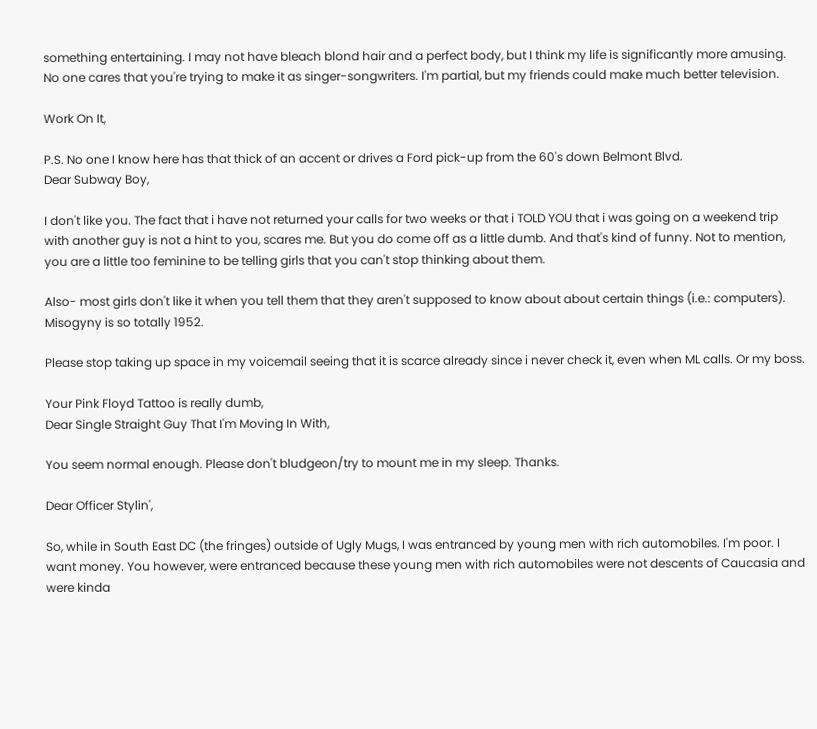something entertaining. I may not have bleach blond hair and a perfect body, but I think my life is significantly more amusing. No one cares that you're trying to make it as singer-songwriters. I'm partial, but my friends could make much better television.

Work On It,

P.S. No one I know here has that thick of an accent or drives a Ford pick-up from the 60's down Belmont Blvd.
Dear Subway Boy,

I don't like you. The fact that i have not returned your calls for two weeks or that i TOLD YOU that i was going on a weekend trip with another guy is not a hint to you, scares me. But you do come off as a little dumb. And that's kind of funny. Not to mention, you are a little too feminine to be telling girls that you can't stop thinking about them.

Also- most girls don't like it when you tell them that they aren't supposed to know about about certain things (i.e.: computers). Misogyny is so totally 1952.

Please stop taking up space in my voicemail seeing that it is scarce already since i never check it, even when ML calls. Or my boss.

Your Pink Floyd Tattoo is really dumb,
Dear Single Straight Guy That I'm Moving In With,

You seem normal enough. Please don't bludgeon/try to mount me in my sleep. Thanks.

Dear Officer Stylin',

So, while in South East DC (the fringes) outside of Ugly Mugs, I was entranced by young men with rich automobiles. I'm poor. I want money. You however, were entranced because these young men with rich automobiles were not descents of Caucasia and were kinda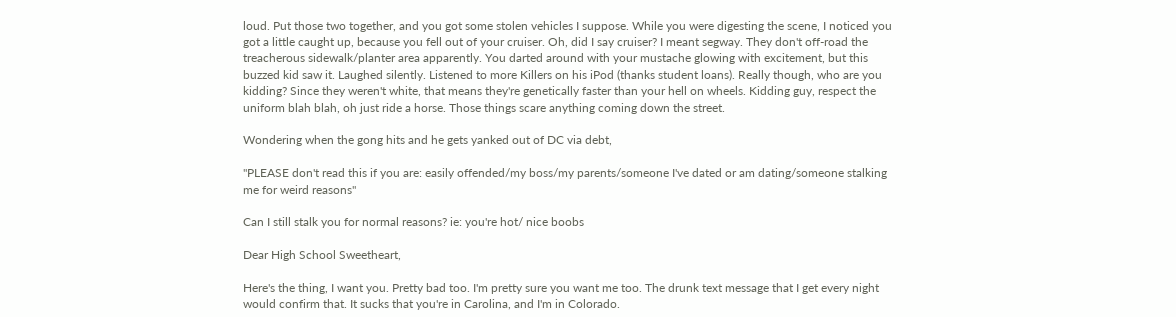loud. Put those two together, and you got some stolen vehicles I suppose. While you were digesting the scene, I noticed you got a little caught up, because you fell out of your cruiser. Oh, did I say cruiser? I meant segway. They don't off-road the treacherous sidewalk/planter area apparently. You darted around with your mustache glowing with excitement, but this buzzed kid saw it. Laughed silently. Listened to more Killers on his iPod (thanks student loans). Really though, who are you kidding? Since they weren't white, that means they're genetically faster than your hell on wheels. Kidding guy, respect the uniform blah blah, oh just ride a horse. Those things scare anything coming down the street.

Wondering when the gong hits and he gets yanked out of DC via debt,

"PLEASE don't read this if you are: easily offended/my boss/my parents/someone I've dated or am dating/someone stalking me for weird reasons"

Can I still stalk you for normal reasons? ie: you're hot/ nice boobs

Dear High School Sweetheart,

Here's the thing, I want you. Pretty bad too. I'm pretty sure you want me too. The drunk text message that I get every night would confirm that. It sucks that you're in Carolina, and I'm in Colorado.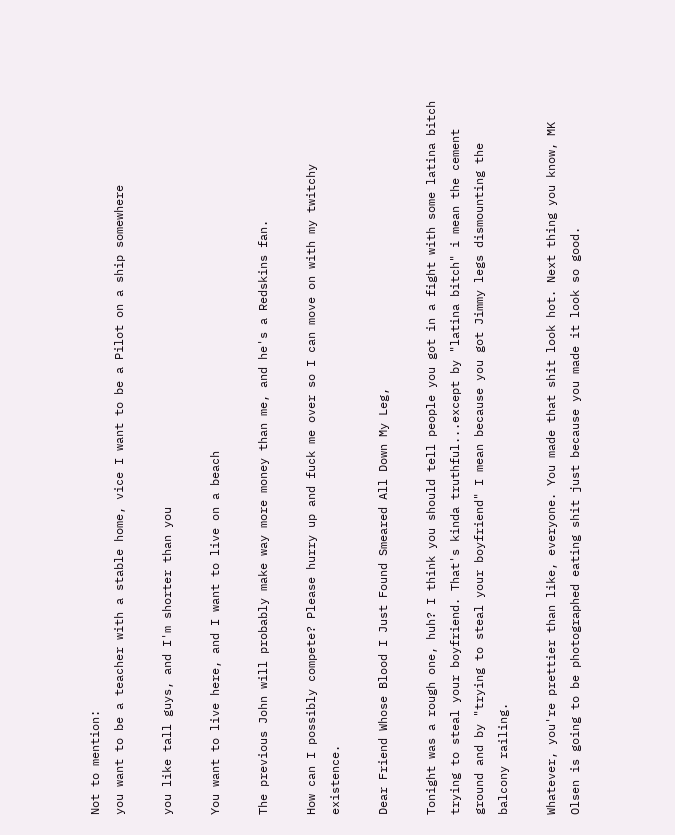Not to mention:
you want to be a teacher with a stable home, vice I want to be a Pilot on a ship somewhere

you like tall guys, and I'm shorter than you

You want to live here, and I want to live on a beach

The previous John will probably make way more money than me, and he's a Redskins fan.

How can I possibly compete? Please hurry up and fuck me over so I can move on with my twitchy existence.

Dear Friend Whose Blood I Just Found Smeared All Down My Leg,

Tonight was a rough one, huh? I think you should tell people you got in a fight with some latina bitch trying to steal your boyfriend. That's kinda truthful...except by "latina bitch" i mean the cement ground and by "trying to steal your boyfriend" I mean because you got Jimmy legs dismounting the balcony railing.

Whatever, you're prettier than like, everyone. You made that shit look hot. Next thing you know, MK Olsen is going to be photographed eating shit just because you made it look so good.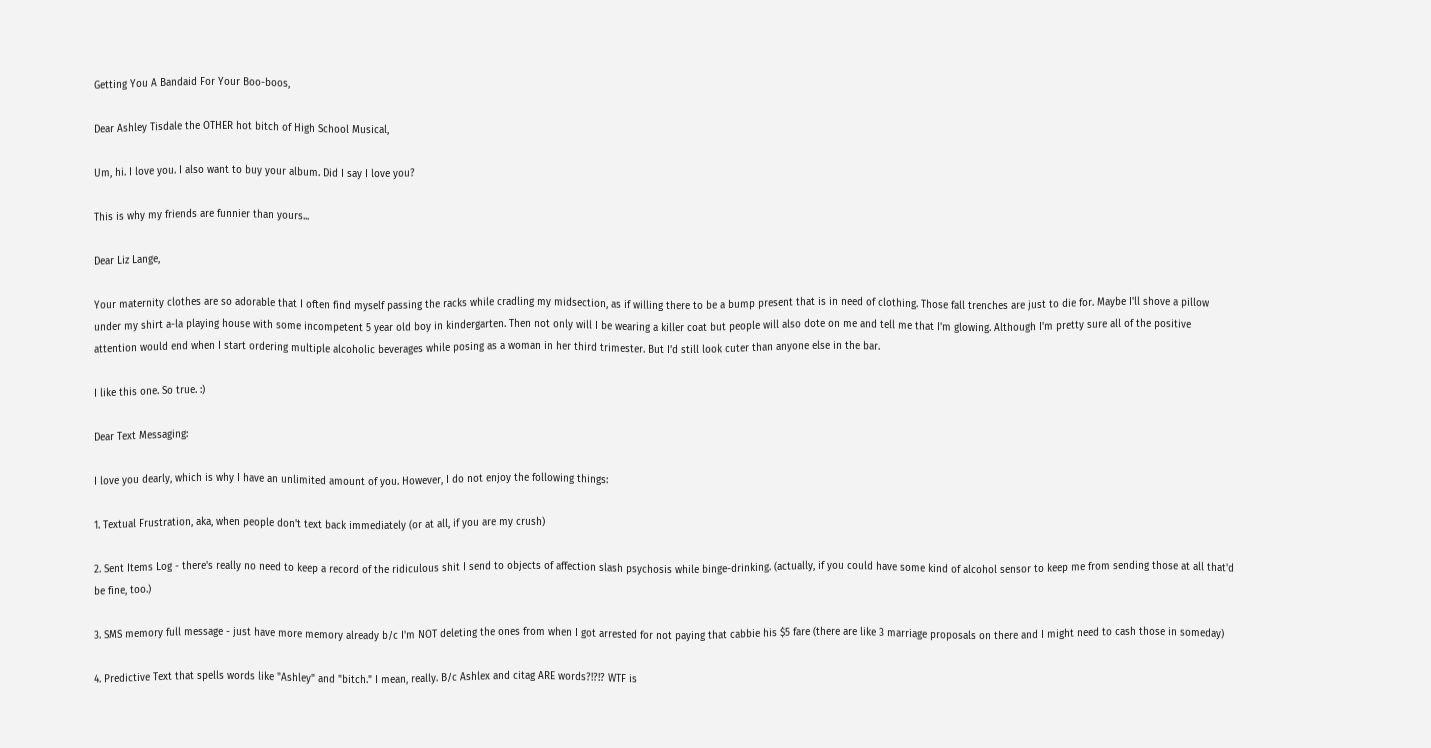Getting You A Bandaid For Your Boo-boos,

Dear Ashley Tisdale the OTHER hot bitch of High School Musical,

Um, hi. I love you. I also want to buy your album. Did I say I love you?

This is why my friends are funnier than yours...

Dear Liz Lange,

Your maternity clothes are so adorable that I often find myself passing the racks while cradling my midsection, as if willing there to be a bump present that is in need of clothing. Those fall trenches are just to die for. Maybe I'll shove a pillow under my shirt a-la playing house with some incompetent 5 year old boy in kindergarten. Then not only will I be wearing a killer coat but people will also dote on me and tell me that I'm glowing. Although I'm pretty sure all of the positive attention would end when I start ordering multiple alcoholic beverages while posing as a woman in her third trimester. But I'd still look cuter than anyone else in the bar.

I like this one. So true. :)

Dear Text Messaging:

I love you dearly, which is why I have an unlimited amount of you. However, I do not enjoy the following things:

1. Textual Frustration, aka, when people don't text back immediately (or at all, if you are my crush)

2. Sent Items Log - there's really no need to keep a record of the ridiculous shit I send to objects of affection slash psychosis while binge-drinking. (actually, if you could have some kind of alcohol sensor to keep me from sending those at all that'd be fine, too.)

3. SMS memory full message - just have more memory already b/c I'm NOT deleting the ones from when I got arrested for not paying that cabbie his $5 fare (there are like 3 marriage proposals on there and I might need to cash those in someday)

4. Predictive Text that spells words like "Ashley" and "bitch." I mean, really. B/c Ashlex and citag ARE words?!?!? WTF is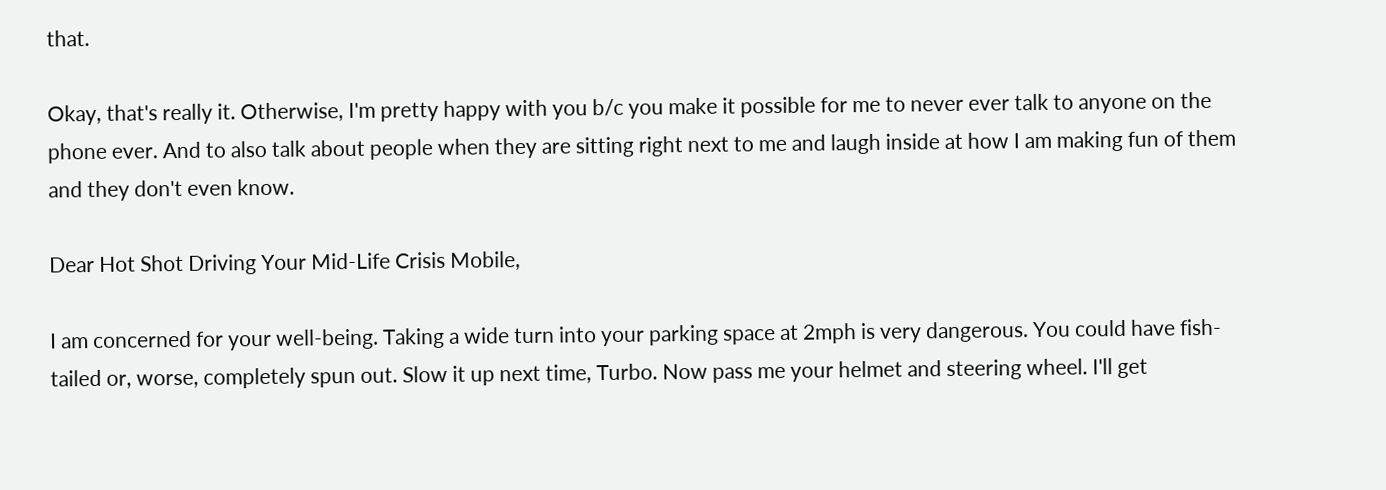that.

Okay, that's really it. Otherwise, I'm pretty happy with you b/c you make it possible for me to never ever talk to anyone on the phone ever. And to also talk about people when they are sitting right next to me and laugh inside at how I am making fun of them and they don't even know.

Dear Hot Shot Driving Your Mid-Life Crisis Mobile,

I am concerned for your well-being. Taking a wide turn into your parking space at 2mph is very dangerous. You could have fish-tailed or, worse, completely spun out. Slow it up next time, Turbo. Now pass me your helmet and steering wheel. I'll get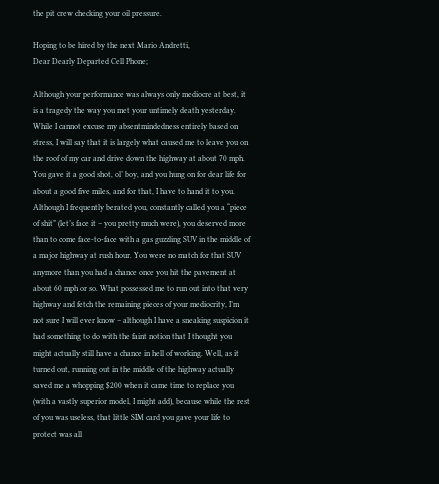the pit crew checking your oil pressure.

Hoping to be hired by the next Mario Andretti,
Dear Dearly Departed Cell Phone;

Although your performance was always only mediocre at best, it is a tragedy the way you met your untimely death yesterday. While I cannot excuse my absentmindedness entirely based on stress, I will say that it is largely what caused me to leave you on the roof of my car and drive down the highway at about 70 mph. You gave it a good shot, ol’ boy, and you hung on for dear life for about a good five miles, and for that, I have to hand it to you. Although I frequently berated you, constantly called you a “piece of shit” (let’s face it – you pretty much were), you deserved more than to come face-to-face with a gas guzzling SUV in the middle of a major highway at rush hour. You were no match for that SUV anymore than you had a chance once you hit the pavement at about 60 mph or so. What possessed me to run out into that very highway and fetch the remaining pieces of your mediocrity, I’m not sure I will ever know – although I have a sneaking suspicion it had something to do with the faint notion that I thought you might actually still have a chance in hell of working. Well, as it turned out, running out in the middle of the highway actually saved me a whopping $200 when it came time to replace you (with a vastly superior model, I might add), because while the rest of you was useless, that little SIM card you gave your life to protect was all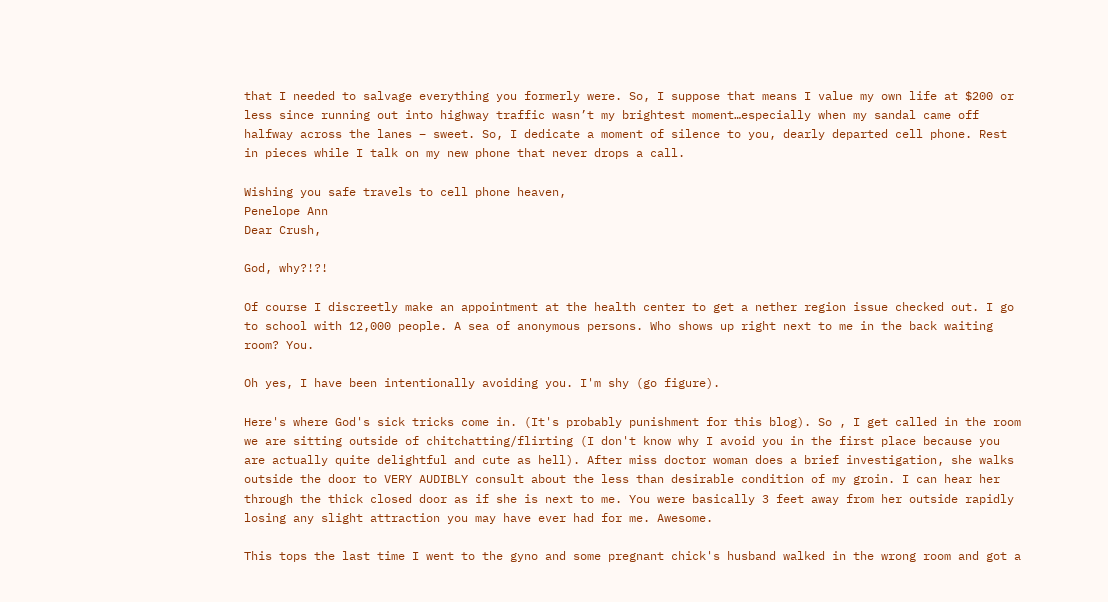that I needed to salvage everything you formerly were. So, I suppose that means I value my own life at $200 or less since running out into highway traffic wasn’t my brightest moment…especially when my sandal came off halfway across the lanes – sweet. So, I dedicate a moment of silence to you, dearly departed cell phone. Rest in pieces while I talk on my new phone that never drops a call.

Wishing you safe travels to cell phone heaven,
Penelope Ann
Dear Crush,

God, why?!?!

Of course I discreetly make an appointment at the health center to get a nether region issue checked out. I go to school with 12,000 people. A sea of anonymous persons. Who shows up right next to me in the back waiting room? You.

Oh yes, I have been intentionally avoiding you. I'm shy (go figure).

Here's where God's sick tricks come in. (It's probably punishment for this blog). So , I get called in the room we are sitting outside of chitchatting/flirting (I don't know why I avoid you in the first place because you are actually quite delightful and cute as hell). After miss doctor woman does a brief investigation, she walks outside the door to VERY AUDIBLY consult about the less than desirable condition of my groin. I can hear her through the thick closed door as if she is next to me. You were basically 3 feet away from her outside rapidly losing any slight attraction you may have ever had for me. Awesome.

This tops the last time I went to the gyno and some pregnant chick's husband walked in the wrong room and got a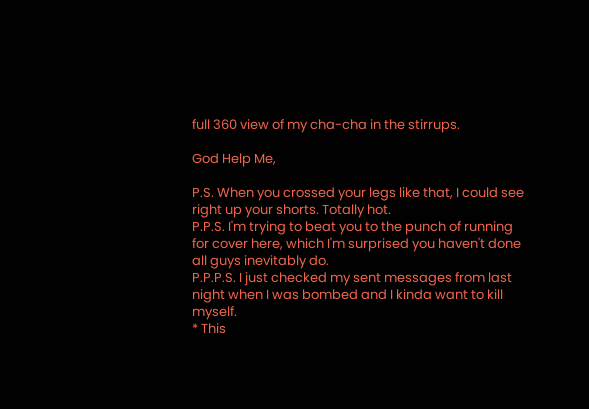full 360 view of my cha-cha in the stirrups.

God Help Me,

P.S. When you crossed your legs like that, I could see right up your shorts. Totally hot.
P.P.S. I'm trying to beat you to the punch of running for cover here, which I'm surprised you haven't done all guys inevitably do.
P.P.P.S. I just checked my sent messages from last night when I was bombed and I kinda want to kill myself.
* This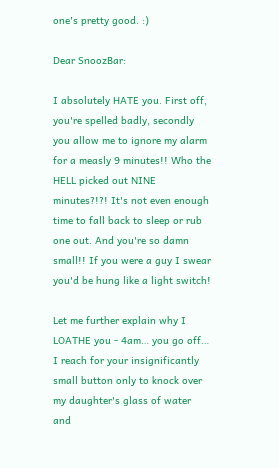one's pretty good. :)

Dear SnoozBar:

I absolutely HATE you. First off, you're spelled badly, secondly you allow me to ignore my alarm for a measly 9 minutes!! Who the HELL picked out NINE minutes?!?! It's not even enough time to fall back to sleep or rub one out. And you're so damn small!! If you were a guy I swear you'd be hung like a light switch!

Let me further explain why I LOATHE you - 4am… you go off… I reach for your insignificantly small button only to knock over my daughter's glass of water and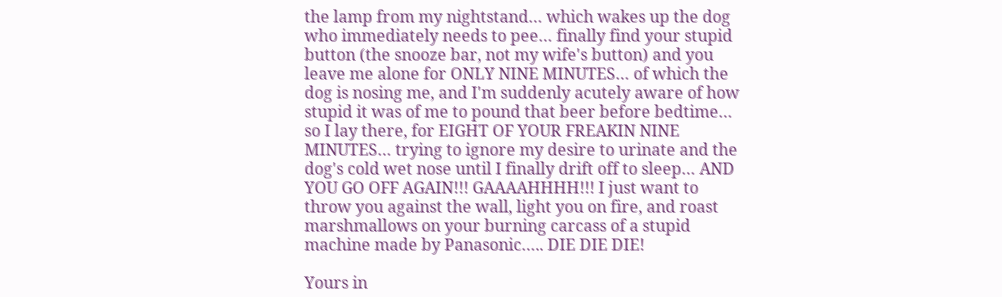the lamp from my nightstand… which wakes up the dog who immediately needs to pee… finally find your stupid button (the snooze bar, not my wife's button) and you leave me alone for ONLY NINE MINUTES… of which the dog is nosing me, and I'm suddenly acutely aware of how stupid it was of me to pound that beer before bedtime… so I lay there, for EIGHT OF YOUR FREAKIN NINE MINUTES… trying to ignore my desire to urinate and the dog's cold wet nose until I finally drift off to sleep… AND YOU GO OFF AGAIN!!! GAAAAHHHH!!! I just want to throw you against the wall, light you on fire, and roast marshmallows on your burning carcass of a stupid machine made by Panasonic….. DIE DIE DIE!

Yours in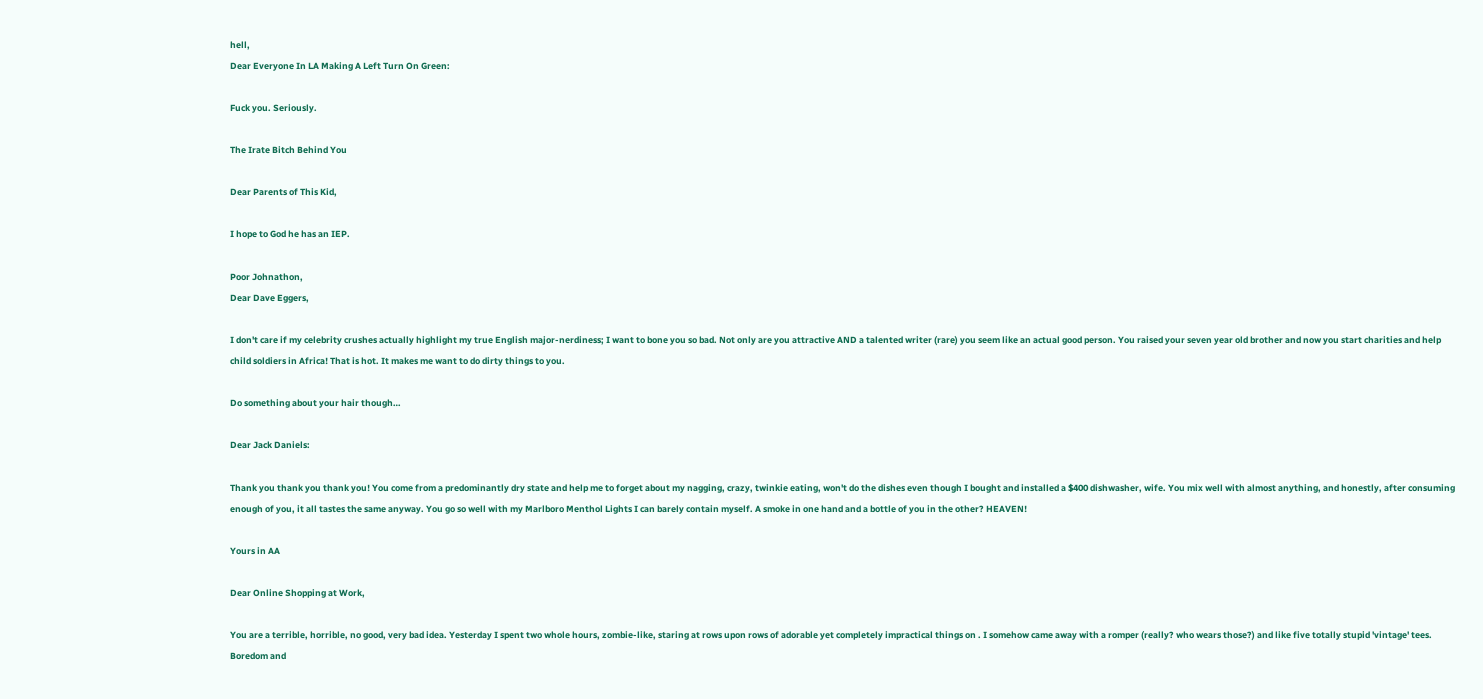hell,
Dear Everyone In LA Making A Left Turn On Green:

Fuck you. Seriously.

The Irate Bitch Behind You

Dear Parents of This Kid,

I hope to God he has an IEP.

Poor Johnathon,
Dear Dave Eggers,

I don't care if my celebrity crushes actually highlight my true English major-nerdiness; I want to bone you so bad. Not only are you attractive AND a talented writer (rare) you seem like an actual good person. You raised your seven year old brother and now you start charities and help child soldiers in Africa! That is hot. It makes me want to do dirty things to you.

Do something about your hair though…

Dear Jack Daniels:

Thank you thank you thank you! You come from a predominantly dry state and help me to forget about my nagging, crazy, twinkie eating, won't do the dishes even though I bought and installed a $400 dishwasher, wife. You mix well with almost anything, and honestly, after consuming enough of you, it all tastes the same anyway. You go so well with my Marlboro Menthol Lights I can barely contain myself. A smoke in one hand and a bottle of you in the other? HEAVEN!

Yours in AA

Dear Online Shopping at Work,

You are a terrible, horrible, no good, very bad idea. Yesterday I spent two whole hours, zombie-like, staring at rows upon rows of adorable yet completely impractical things on . I somehow came away with a romper (really? who wears those?) and like five totally stupid 'vintage' tees. Boredom and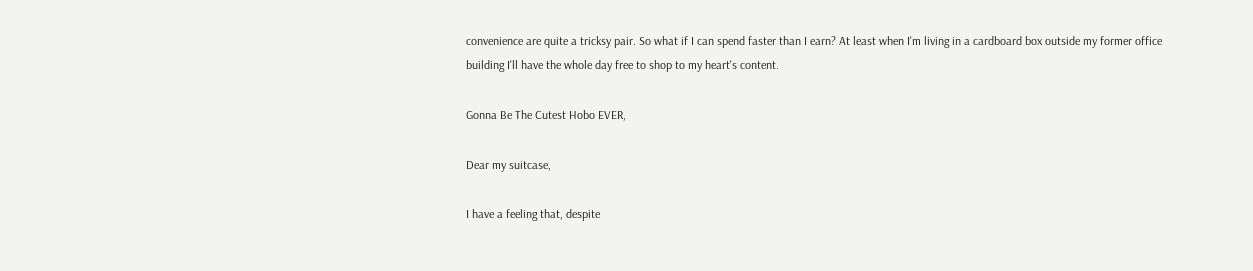convenience are quite a tricksy pair. So what if I can spend faster than I earn? At least when I'm living in a cardboard box outside my former office building I'll have the whole day free to shop to my heart's content.

Gonna Be The Cutest Hobo EVER,

Dear my suitcase,

I have a feeling that, despite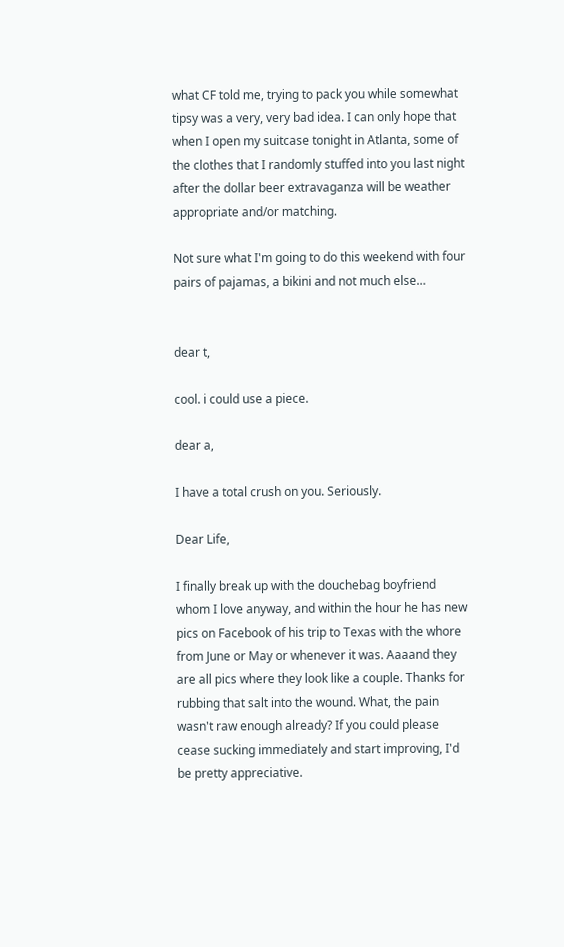what CF told me, trying to pack you while somewhat tipsy was a very, very bad idea. I can only hope that when I open my suitcase tonight in Atlanta, some of the clothes that I randomly stuffed into you last night after the dollar beer extravaganza will be weather appropriate and/or matching.

Not sure what I'm going to do this weekend with four pairs of pajamas, a bikini and not much else…


dear t,

cool. i could use a piece.

dear a,

I have a total crush on you. Seriously.

Dear Life,

I finally break up with the douchebag boyfriend whom I love anyway, and within the hour he has new pics on Facebook of his trip to Texas with the whore from June or May or whenever it was. Aaaand they are all pics where they look like a couple. Thanks for rubbing that salt into the wound. What, the pain wasn't raw enough already? If you could please cease sucking immediately and start improving, I'd be pretty appreciative.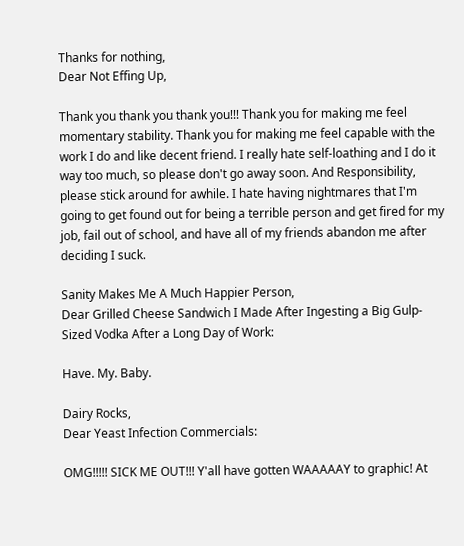Thanks for nothing,
Dear Not Effing Up,

Thank you thank you thank you!!! Thank you for making me feel momentary stability. Thank you for making me feel capable with the work I do and like decent friend. I really hate self-loathing and I do it way too much, so please don't go away soon. And Responsibility, please stick around for awhile. I hate having nightmares that I'm going to get found out for being a terrible person and get fired for my job, fail out of school, and have all of my friends abandon me after deciding I suck.

Sanity Makes Me A Much Happier Person,
Dear Grilled Cheese Sandwich I Made After Ingesting a Big Gulp-Sized Vodka After a Long Day of Work:

Have. My. Baby.

Dairy Rocks,
Dear Yeast Infection Commercials:

OMG!!!!! SICK ME OUT!!! Y'all have gotten WAAAAAY to graphic! At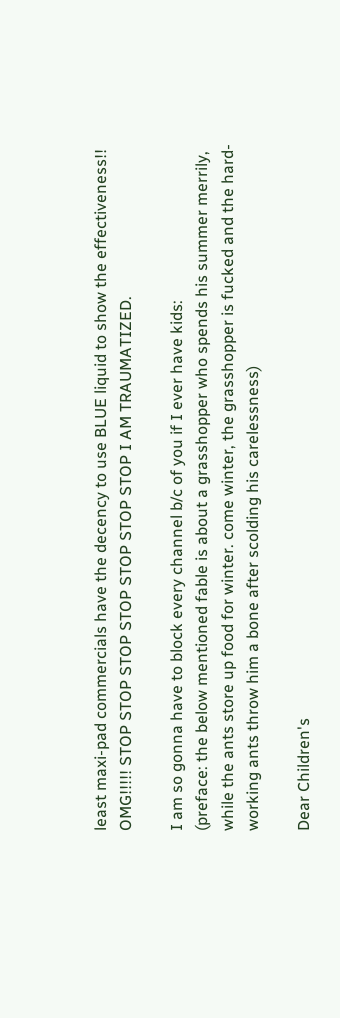least maxi-pad commercials have the decency to use BLUE liquid to show the effectiveness!! OMG!!!!! STOP STOP STOP STOP STOP STOP STOP I AM TRAUMATIZED.

I am so gonna have to block every channel b/c of you if I ever have kids:
(preface: the below mentioned fable is about a grasshopper who spends his summer merrily, while the ants store up food for winter. come winter, the grasshopper is fucked and the hard-working ants throw him a bone after scolding his carelessness)

Dear Children's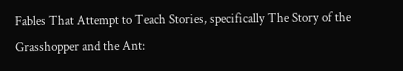Fables That Attempt to Teach Stories, specifically The Story of the Grasshopper and the Ant: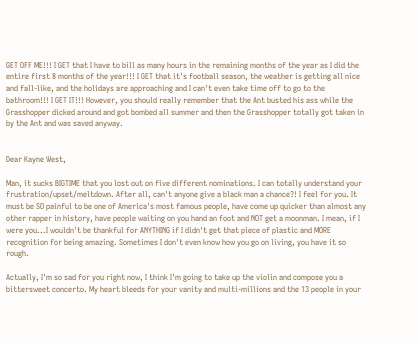GET OFF ME!!! I GET that I have to bill as many hours in the remaining months of the year as I did the entire first 8 months of the year!!! I GET that it's football season, the weather is getting all nice and fall-like, and the holidays are approaching and I can't even take time off to go to the bathroom!!! I GET IT!!! However, you should really remember that the Ant busted his ass while the Grasshopper dicked around and got bombed all summer and then the Grasshopper totally got taken in by the Ant and was saved anyway.


Dear Kayne West,

Man, it sucks BIGTIME that you lost out on five different nominations. I can totally understand your frustration/upset/meltdown. After all, can't anyone give a black man a chance?! I feel for you. It must be SO painful to be one of America's most famous people, have come up quicker than almost any other rapper in history, have people waiting on you hand an foot and NOT get a moonman. I mean, if I were you...I wouldn't be thankful for ANYTHING if I didn't get that piece of plastic and MORE recognition for being amazing. Sometimes I don't even know how you go on living, you have it so rough.

Actually, I'm so sad for you right now, I think I'm going to take up the violin and compose you a bittersweet concerto. My heart bleeds for your vanity and multi-millions and the 13 people in your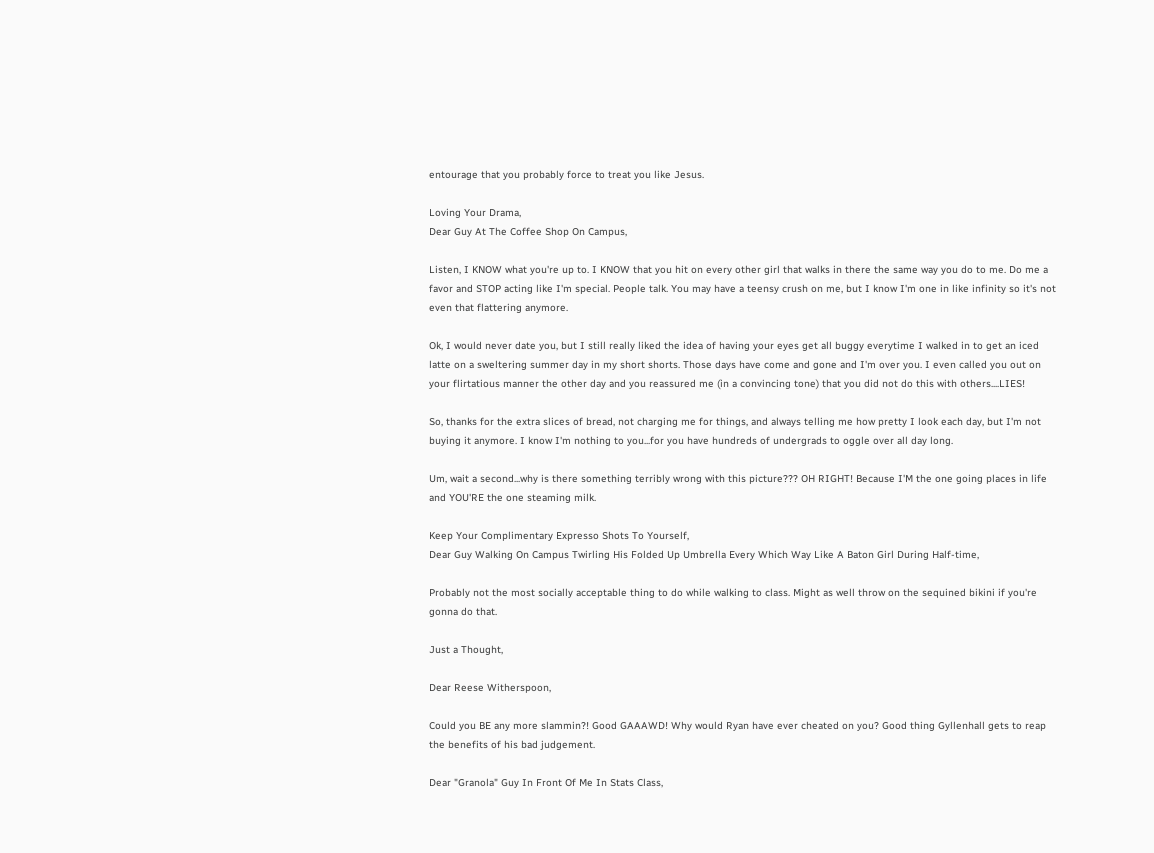entourage that you probably force to treat you like Jesus.

Loving Your Drama,
Dear Guy At The Coffee Shop On Campus,

Listen, I KNOW what you're up to. I KNOW that you hit on every other girl that walks in there the same way you do to me. Do me a favor and STOP acting like I'm special. People talk. You may have a teensy crush on me, but I know I'm one in like infinity so it's not even that flattering anymore.

Ok, I would never date you, but I still really liked the idea of having your eyes get all buggy everytime I walked in to get an iced latte on a sweltering summer day in my short shorts. Those days have come and gone and I'm over you. I even called you out on your flirtatious manner the other day and you reassured me (in a convincing tone) that you did not do this with others....LIES!

So, thanks for the extra slices of bread, not charging me for things, and always telling me how pretty I look each day, but I'm not buying it anymore. I know I'm nothing to you...for you have hundreds of undergrads to oggle over all day long.

Um, wait a second...why is there something terribly wrong with this picture??? OH RIGHT! Because I'M the one going places in life and YOU'RE the one steaming milk.

Keep Your Complimentary Expresso Shots To Yourself,
Dear Guy Walking On Campus Twirling His Folded Up Umbrella Every Which Way Like A Baton Girl During Half-time,

Probably not the most socially acceptable thing to do while walking to class. Might as well throw on the sequined bikini if you're gonna do that.

Just a Thought,

Dear Reese Witherspoon,

Could you BE any more slammin?! Good GAAAWD! Why would Ryan have ever cheated on you? Good thing Gyllenhall gets to reap the benefits of his bad judgement.

Dear "Granola" Guy In Front Of Me In Stats Class,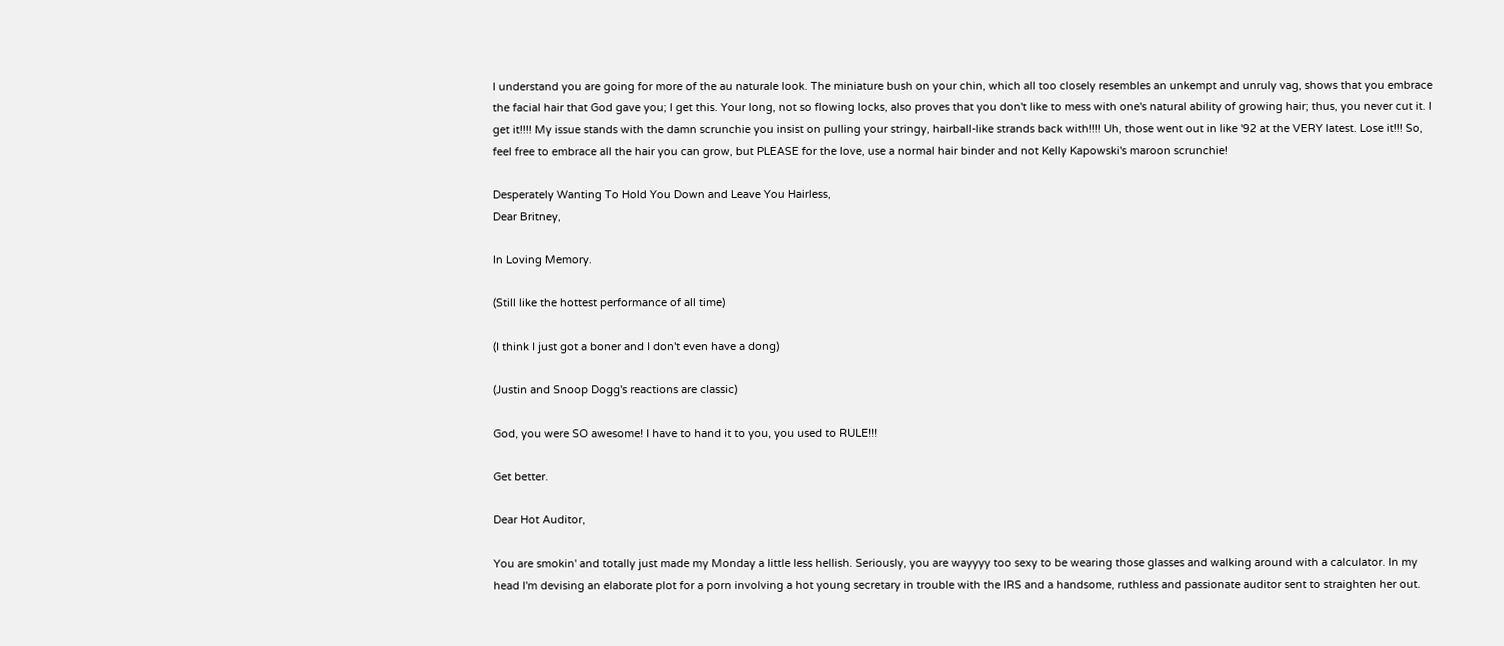I understand you are going for more of the au naturale look. The miniature bush on your chin, which all too closely resembles an unkempt and unruly vag, shows that you embrace the facial hair that God gave you; I get this. Your long, not so flowing locks, also proves that you don't like to mess with one's natural ability of growing hair; thus, you never cut it. I get it!!!! My issue stands with the damn scrunchie you insist on pulling your stringy, hairball-like strands back with!!!! Uh, those went out in like '92 at the VERY latest. Lose it!!! So, feel free to embrace all the hair you can grow, but PLEASE for the love, use a normal hair binder and not Kelly Kapowski's maroon scrunchie!

Desperately Wanting To Hold You Down and Leave You Hairless,
Dear Britney,

In Loving Memory.

(Still like the hottest performance of all time)

(I think I just got a boner and I don't even have a dong)

(Justin and Snoop Dogg's reactions are classic)

God, you were SO awesome! I have to hand it to you, you used to RULE!!!

Get better.

Dear Hot Auditor,

You are smokin' and totally just made my Monday a little less hellish. Seriously, you are wayyyy too sexy to be wearing those glasses and walking around with a calculator. In my head I'm devising an elaborate plot for a porn involving a hot young secretary in trouble with the IRS and a handsome, ruthless and passionate auditor sent to straighten her out.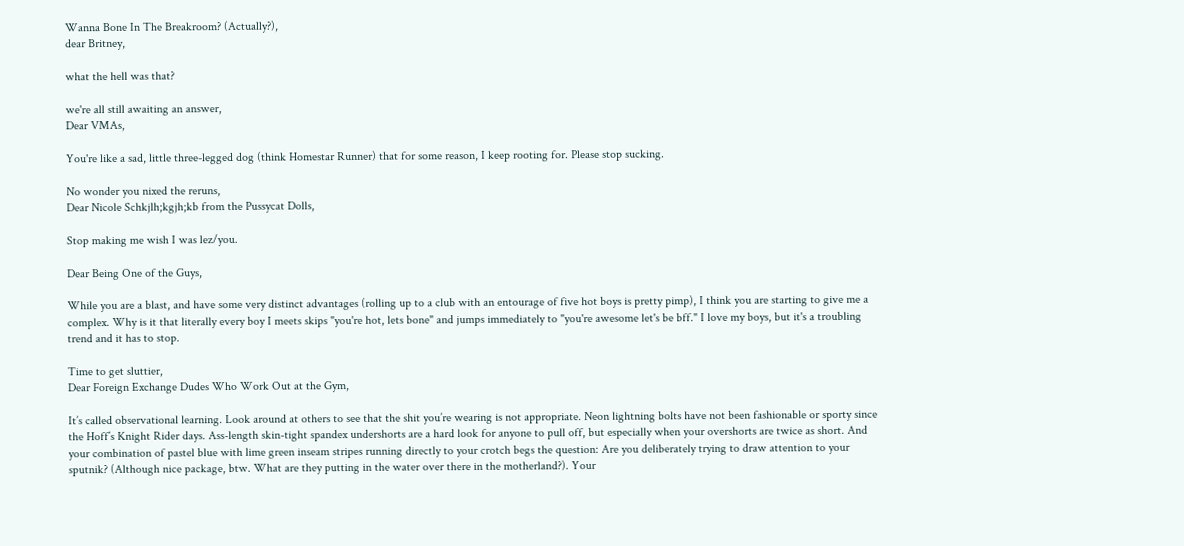Wanna Bone In The Breakroom? (Actually?),
dear Britney,

what the hell was that?

we're all still awaiting an answer,
Dear VMAs,

You're like a sad, little three-legged dog (think Homestar Runner) that for some reason, I keep rooting for. Please stop sucking.

No wonder you nixed the reruns,
Dear Nicole Schkjlh;kgjh;kb from the Pussycat Dolls,

Stop making me wish I was lez/you.

Dear Being One of the Guys,

While you are a blast, and have some very distinct advantages (rolling up to a club with an entourage of five hot boys is pretty pimp), I think you are starting to give me a complex. Why is it that literally every boy I meets skips "you're hot, lets bone" and jumps immediately to "you're awesome let's be bff." I love my boys, but it's a troubling trend and it has to stop.

Time to get sluttier,
Dear Foreign Exchange Dudes Who Work Out at the Gym,

It’s called observational learning. Look around at others to see that the shit you’re wearing is not appropriate. Neon lightning bolts have not been fashionable or sporty since the Hoff’s Knight Rider days. Ass-length skin-tight spandex undershorts are a hard look for anyone to pull off, but especially when your overshorts are twice as short. And your combination of pastel blue with lime green inseam stripes running directly to your crotch begs the question: Are you deliberately trying to draw attention to your sputnik? (Although nice package, btw. What are they putting in the water over there in the motherland?). Your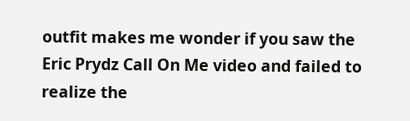outfit makes me wonder if you saw the Eric Prydz Call On Me video and failed to realize the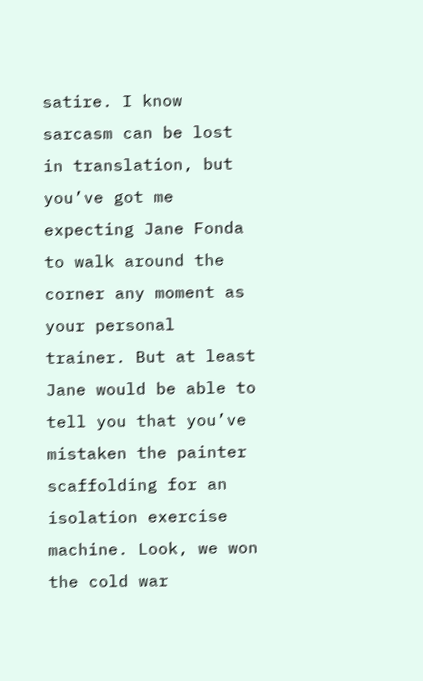satire. I know sarcasm can be lost in translation, but you’ve got me expecting Jane Fonda to walk around the corner any moment as your personal trainer. But at least Jane would be able to tell you that you’ve mistaken the painter scaffolding for an isolation exercise machine. Look, we won the cold war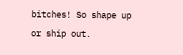bitches! So shape up or ship out.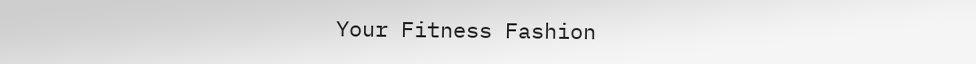Your Fitness Fashion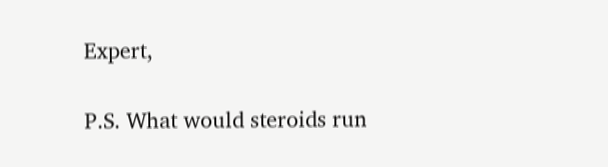Expert,

P.S. What would steroids run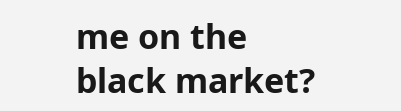me on the black market?